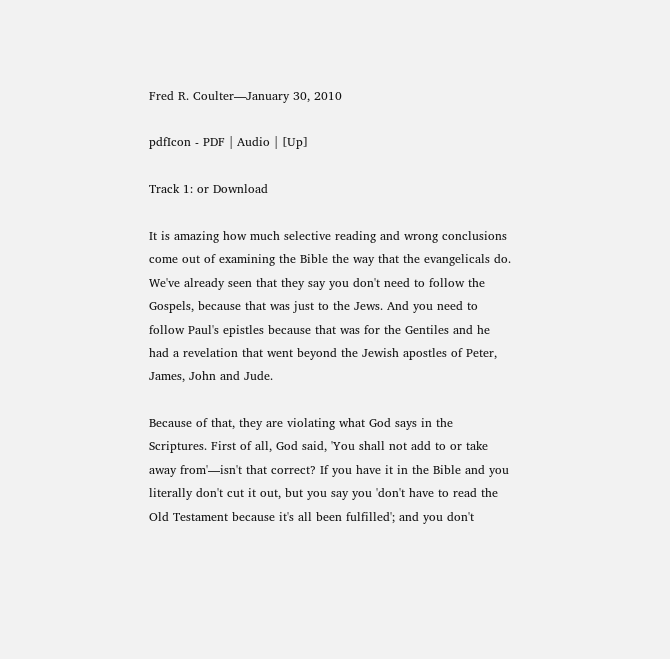Fred R. Coulter—January 30, 2010

pdfIcon - PDF | Audio | [Up]

Track 1: or Download

It is amazing how much selective reading and wrong conclusions come out of examining the Bible the way that the evangelicals do. We've already seen that they say you don't need to follow the Gospels, because that was just to the Jews. And you need to follow Paul's epistles because that was for the Gentiles and he had a revelation that went beyond the Jewish apostles of Peter, James, John and Jude.

Because of that, they are violating what God says in the Scriptures. First of all, God said, 'You shall not add to or take away from'—isn't that correct? If you have it in the Bible and you literally don't cut it out, but you say you 'don't have to read the Old Testament because it's all been fulfilled'; and you don't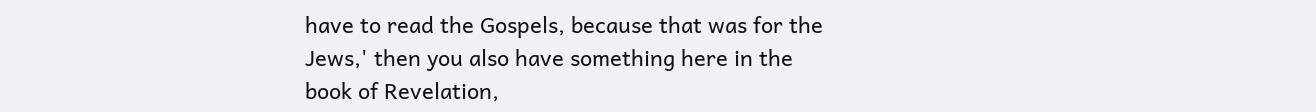have to read the Gospels, because that was for the Jews,' then you also have something here in the book of Revelation,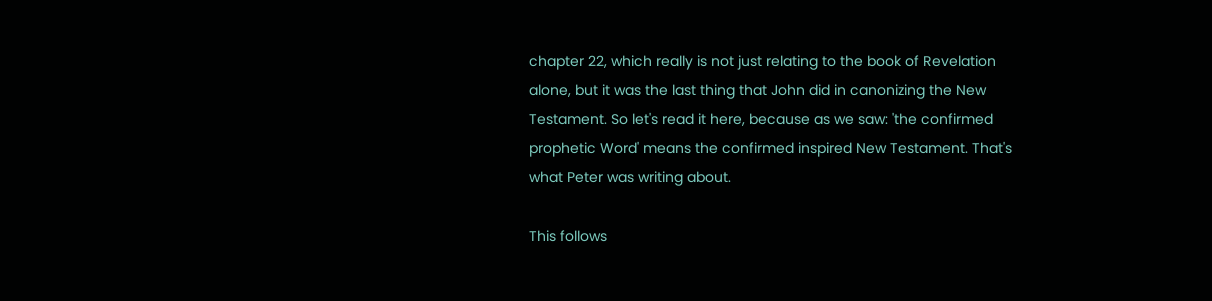chapter 22, which really is not just relating to the book of Revelation alone, but it was the last thing that John did in canonizing the New Testament. So let's read it here, because as we saw: 'the confirmed prophetic Word' means the confirmed inspired New Testament. That's what Peter was writing about.

This follows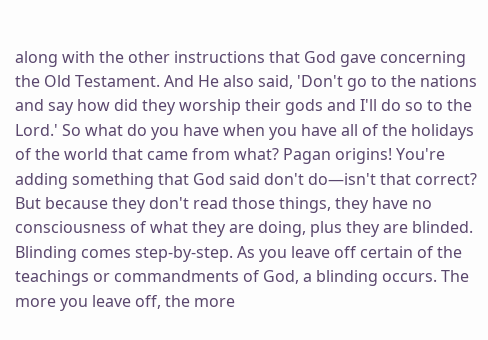along with the other instructions that God gave concerning the Old Testament. And He also said, 'Don't go to the nations and say how did they worship their gods and I'll do so to the Lord.' So what do you have when you have all of the holidays of the world that came from what? Pagan origins! You're adding something that God said don't do—isn't that correct? But because they don't read those things, they have no consciousness of what they are doing, plus they are blinded. Blinding comes step-by-step. As you leave off certain of the teachings or commandments of God, a blinding occurs. The more you leave off, the more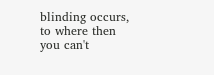blinding occurs, to where then you can't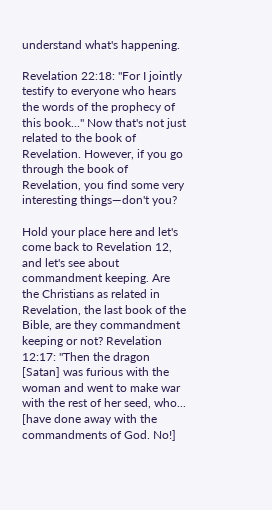understand what's happening.

Revelation 22:18: "For I jointly testify to everyone who hears the words of the prophecy of this book..." Now that's not just related to the book of Revelation. However, if you go through the book of Revelation, you find some very interesting things—don't you?

Hold your place here and let's come back to Revelation 12, and let's see about commandment keeping. Are the Christians as related in Revelation, the last book of the Bible, are they commandment keeping or not? Revelation 12:17: "Then the dragon [Satan] was furious with the woman and went to make war with the rest of her seed, who... [have done away with the commandments of God. No!]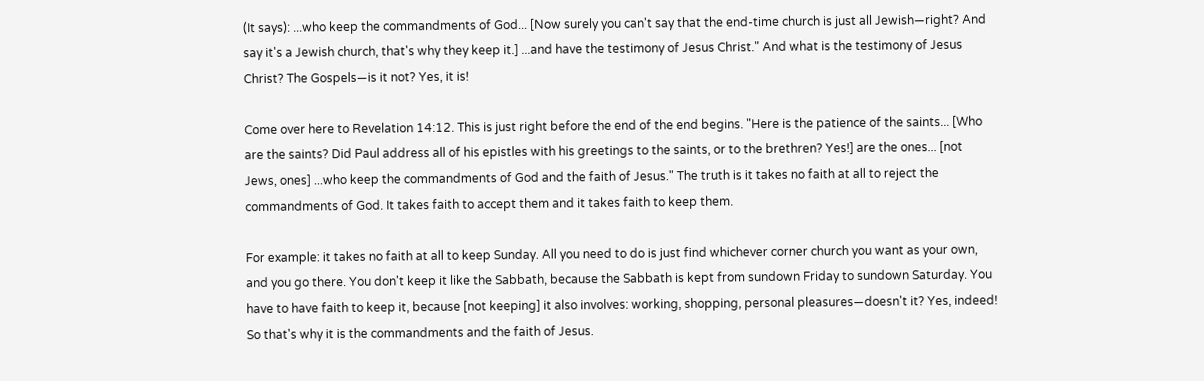(It says): ...who keep the commandments of God... [Now surely you can't say that the end-time church is just all Jewish—right? And say it's a Jewish church, that's why they keep it.] ...and have the testimony of Jesus Christ." And what is the testimony of Jesus Christ? The Gospels—is it not? Yes, it is!

Come over here to Revelation 14:12. This is just right before the end of the end begins. "Here is the patience of the saints... [Who are the saints? Did Paul address all of his epistles with his greetings to the saints, or to the brethren? Yes!] are the ones... [not Jews, ones] ...who keep the commandments of God and the faith of Jesus." The truth is it takes no faith at all to reject the commandments of God. It takes faith to accept them and it takes faith to keep them.

For example: it takes no faith at all to keep Sunday. All you need to do is just find whichever corner church you want as your own, and you go there. You don't keep it like the Sabbath, because the Sabbath is kept from sundown Friday to sundown Saturday. You have to have faith to keep it, because [not keeping] it also involves: working, shopping, personal pleasures—doesn't it? Yes, indeed! So that's why it is the commandments and the faith of Jesus.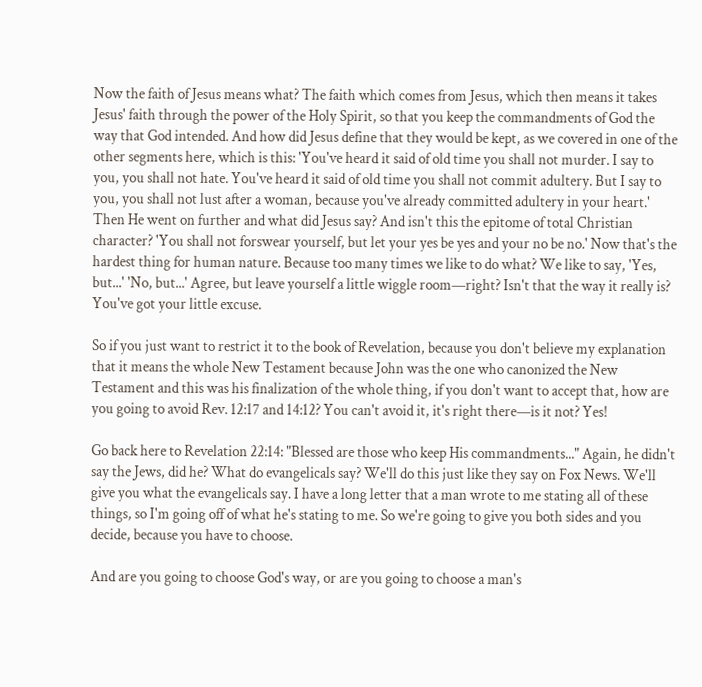Now the faith of Jesus means what? The faith which comes from Jesus, which then means it takes Jesus' faith through the power of the Holy Spirit, so that you keep the commandments of God the way that God intended. And how did Jesus define that they would be kept, as we covered in one of the other segments here, which is this: 'You've heard it said of old time you shall not murder. I say to you, you shall not hate. You've heard it said of old time you shall not commit adultery. But I say to you, you shall not lust after a woman, because you've already committed adultery in your heart.' Then He went on further and what did Jesus say? And isn't this the epitome of total Christian character? 'You shall not forswear yourself, but let your yes be yes and your no be no.' Now that's the hardest thing for human nature. Because too many times we like to do what? We like to say, 'Yes, but...' 'No, but...' Agree, but leave yourself a little wiggle room—right? Isn't that the way it really is? You've got your little excuse.

So if you just want to restrict it to the book of Revelation, because you don't believe my explanation that it means the whole New Testament because John was the one who canonized the New Testament and this was his finalization of the whole thing, if you don't want to accept that, how are you going to avoid Rev. 12:17 and 14:12? You can't avoid it, it's right there—is it not? Yes!

Go back here to Revelation 22:14: "Blessed are those who keep His commandments..." Again, he didn't say the Jews, did he? What do evangelicals say? We'll do this just like they say on Fox News. We'll give you what the evangelicals say. I have a long letter that a man wrote to me stating all of these things, so I'm going off of what he's stating to me. So we're going to give you both sides and you decide, because you have to choose.

And are you going to choose God's way, or are you going to choose a man's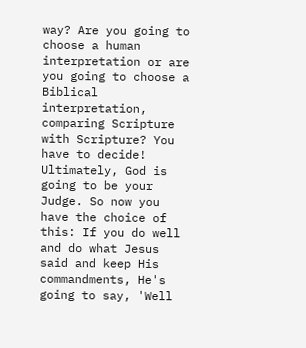way? Are you going to choose a human interpretation or are you going to choose a Biblical interpretation, comparing Scripture with Scripture? You have to decide! Ultimately, God is going to be your Judge. So now you have the choice of this: If you do well and do what Jesus said and keep His commandments, He's going to say, 'Well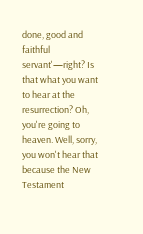done, good and faithful servant'—right? Is that what you want to hear at the resurrection? Oh, you're going to heaven. Well, sorry, you won't hear that because the New Testament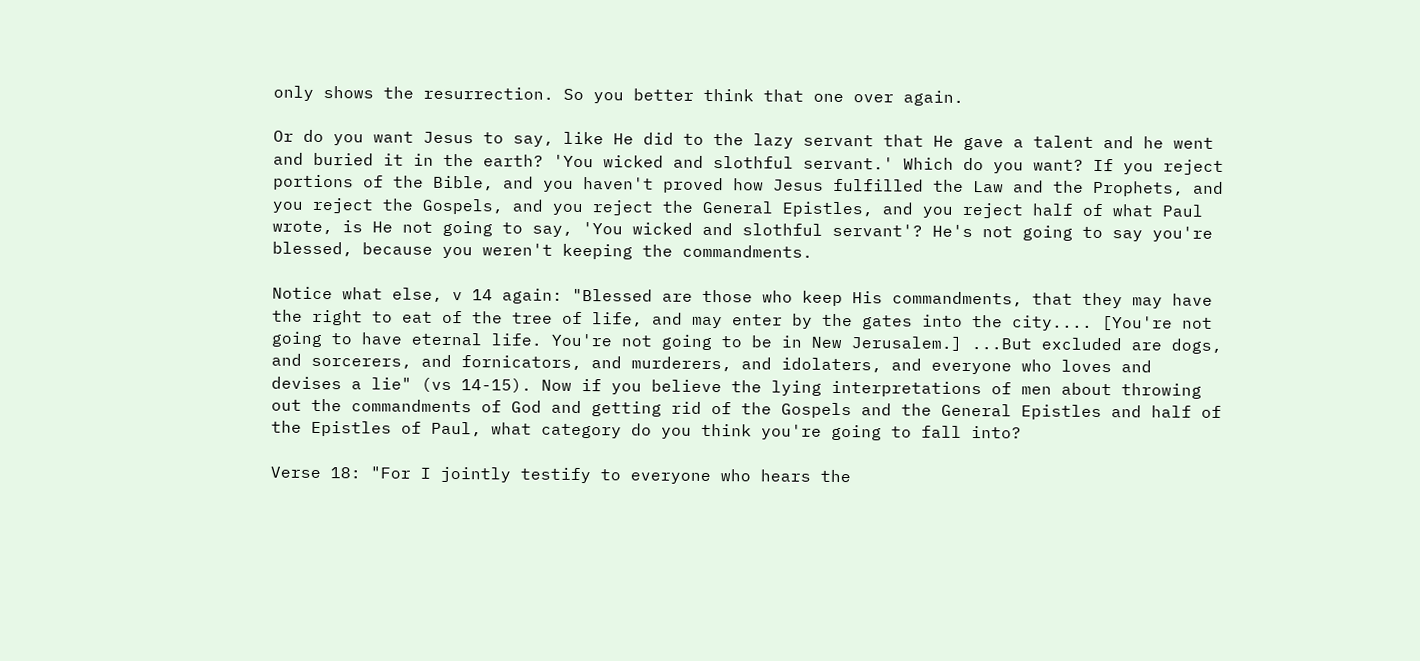only shows the resurrection. So you better think that one over again.

Or do you want Jesus to say, like He did to the lazy servant that He gave a talent and he went and buried it in the earth? 'You wicked and slothful servant.' Which do you want? If you reject portions of the Bible, and you haven't proved how Jesus fulfilled the Law and the Prophets, and you reject the Gospels, and you reject the General Epistles, and you reject half of what Paul wrote, is He not going to say, 'You wicked and slothful servant'? He's not going to say you're blessed, because you weren't keeping the commandments.

Notice what else, v 14 again: "Blessed are those who keep His commandments, that they may have the right to eat of the tree of life, and may enter by the gates into the city.... [You're not going to have eternal life. You're not going to be in New Jerusalem.] ...But excluded are dogs, and sorcerers, and fornicators, and murderers, and idolaters, and everyone who loves and devises a lie" (vs 14-15). Now if you believe the lying interpretations of men about throwing out the commandments of God and getting rid of the Gospels and the General Epistles and half of the Epistles of Paul, what category do you think you're going to fall into?

Verse 18: "For I jointly testify to everyone who hears the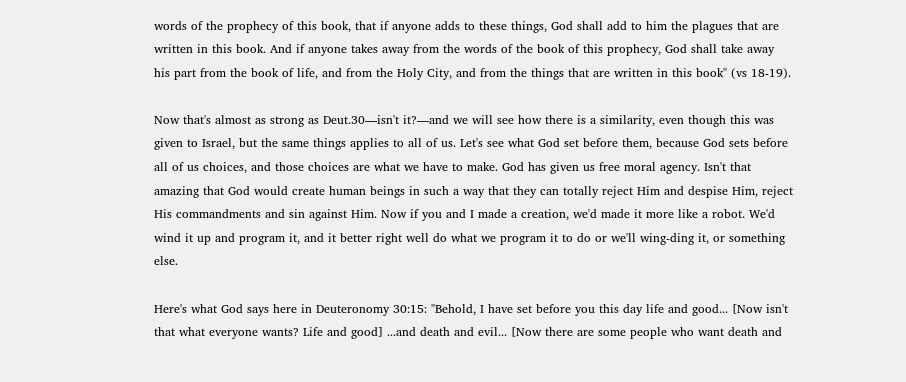words of the prophecy of this book, that if anyone adds to these things, God shall add to him the plagues that are written in this book. And if anyone takes away from the words of the book of this prophecy, God shall take away his part from the book of life, and from the Holy City, and from the things that are written in this book" (vs 18-19).

Now that's almost as strong as Deut.30—isn't it?—and we will see how there is a similarity, even though this was given to Israel, but the same things applies to all of us. Let's see what God set before them, because God sets before all of us choices, and those choices are what we have to make. God has given us free moral agency. Isn't that amazing that God would create human beings in such a way that they can totally reject Him and despise Him, reject His commandments and sin against Him. Now if you and I made a creation, we'd made it more like a robot. We'd wind it up and program it, and it better right well do what we program it to do or we'll wing-ding it, or something else.

Here's what God says here in Deuteronomy 30:15: "Behold, I have set before you this day life and good... [Now isn't that what everyone wants? Life and good] ...and death and evil... [Now there are some people who want death and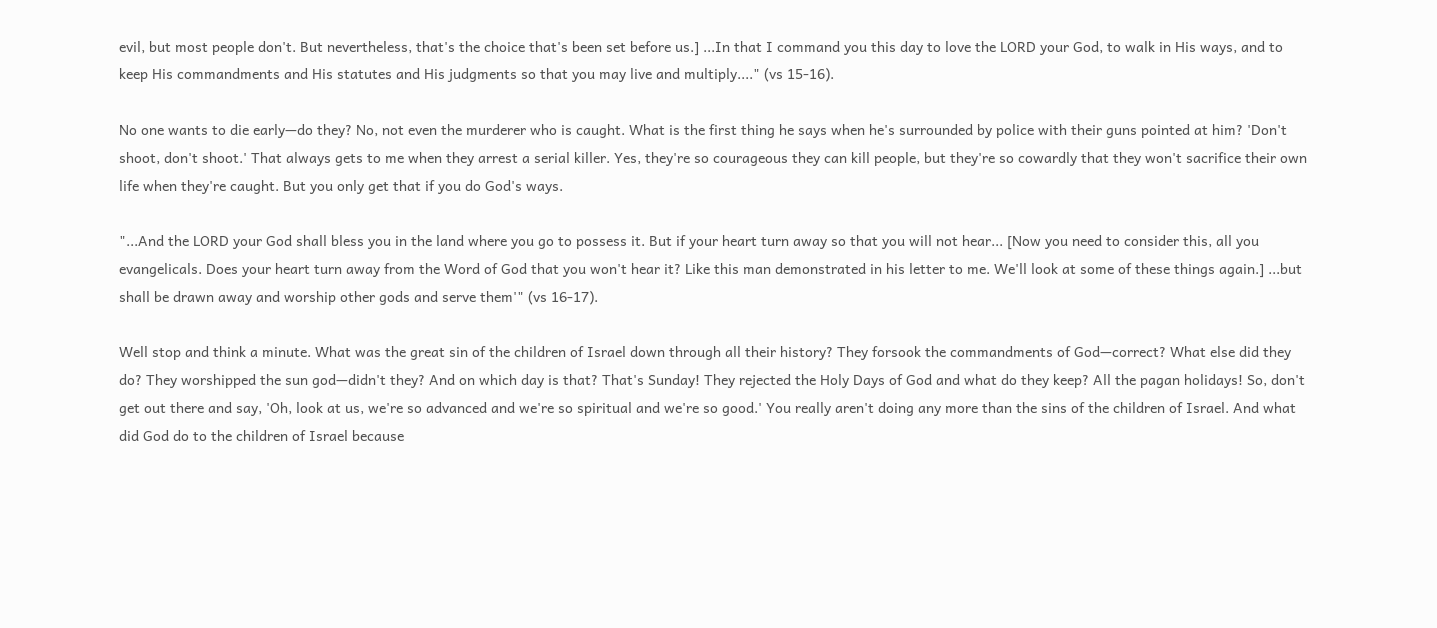evil, but most people don't. But nevertheless, that's the choice that's been set before us.] ...In that I command you this day to love the LORD your God, to walk in His ways, and to keep His commandments and His statutes and His judgments so that you may live and multiply...." (vs 15-16).

No one wants to die early—do they? No, not even the murderer who is caught. What is the first thing he says when he's surrounded by police with their guns pointed at him? 'Don't shoot, don't shoot.' That always gets to me when they arrest a serial killer. Yes, they're so courageous they can kill people, but they're so cowardly that they won't sacrifice their own life when they're caught. But you only get that if you do God's ways.

"...And the LORD your God shall bless you in the land where you go to possess it. But if your heart turn away so that you will not hear... [Now you need to consider this, all you evangelicals. Does your heart turn away from the Word of God that you won't hear it? Like this man demonstrated in his letter to me. We'll look at some of these things again.] ...but shall be drawn away and worship other gods and serve them'" (vs 16-17).

Well stop and think a minute. What was the great sin of the children of Israel down through all their history? They forsook the commandments of God—correct? What else did they do? They worshipped the sun god—didn't they? And on which day is that? That's Sunday! They rejected the Holy Days of God and what do they keep? All the pagan holidays! So, don't get out there and say, 'Oh, look at us, we're so advanced and we're so spiritual and we're so good.' You really aren't doing any more than the sins of the children of Israel. And what did God do to the children of Israel because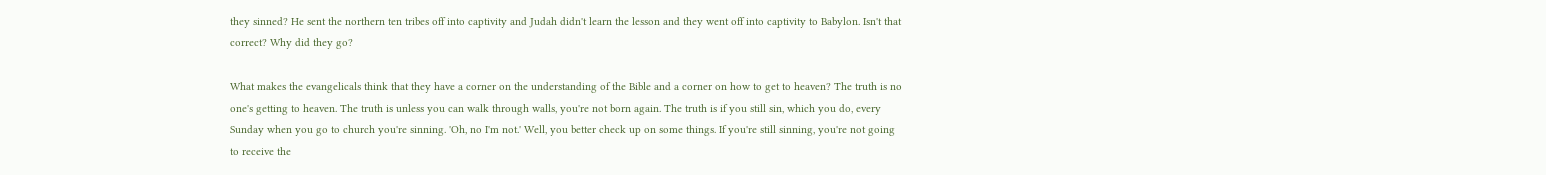they sinned? He sent the northern ten tribes off into captivity and Judah didn't learn the lesson and they went off into captivity to Babylon. Isn't that correct? Why did they go?

What makes the evangelicals think that they have a corner on the understanding of the Bible and a corner on how to get to heaven? The truth is no one's getting to heaven. The truth is unless you can walk through walls, you're not born again. The truth is if you still sin, which you do, every Sunday when you go to church you're sinning. 'Oh, no I'm not.' Well, you better check up on some things. If you're still sinning, you're not going to receive the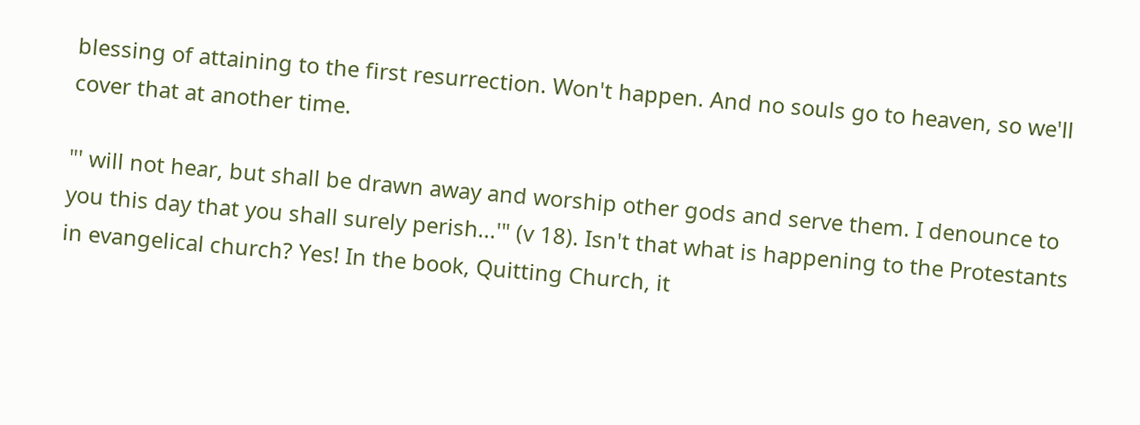blessing of attaining to the first resurrection. Won't happen. And no souls go to heaven, so we'll cover that at another time.

"' will not hear, but shall be drawn away and worship other gods and serve them. I denounce to you this day that you shall surely perish...'" (v 18). Isn't that what is happening to the Protestants in evangelical church? Yes! In the book, Quitting Church, it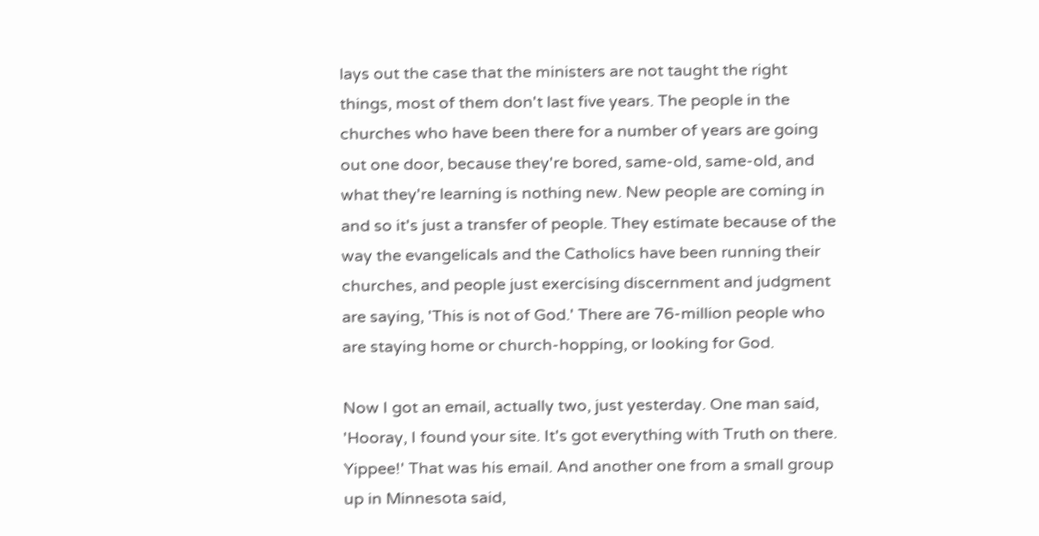lays out the case that the ministers are not taught the right things, most of them don't last five years. The people in the churches who have been there for a number of years are going out one door, because they're bored, same-old, same-old, and what they're learning is nothing new. New people are coming in and so it's just a transfer of people. They estimate because of the way the evangelicals and the Catholics have been running their churches, and people just exercising discernment and judgment are saying, 'This is not of God.' There are 76-million people who are staying home or church-hopping, or looking for God.

Now I got an email, actually two, just yesterday. One man said, 'Hooray, I found your site. It's got everything with Truth on there. Yippee!' That was his email. And another one from a small group up in Minnesota said,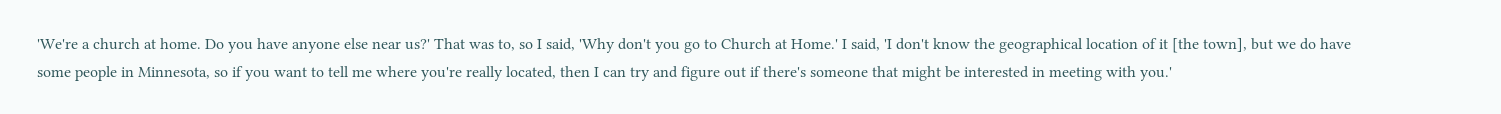'We're a church at home. Do you have anyone else near us?' That was to, so I said, 'Why don't you go to Church at Home.' I said, 'I don't know the geographical location of it [the town], but we do have some people in Minnesota, so if you want to tell me where you're really located, then I can try and figure out if there's someone that might be interested in meeting with you.'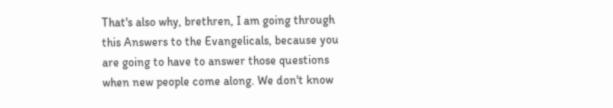That's also why, brethren, I am going through this Answers to the Evangelicals, because you are going to have to answer those questions when new people come along. We don't know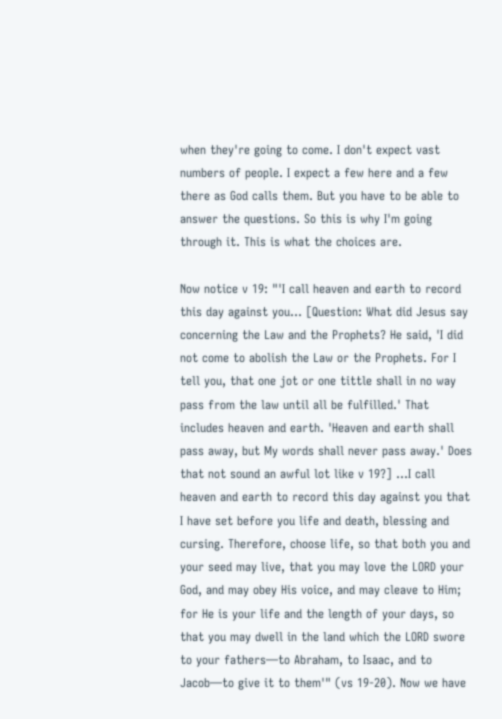when they're going to come. I don't expect vast numbers of people. I expect a few here and a few there as God calls them. But you have to be able to answer the questions. So this is why I'm going through it. This is what the choices are.

Now notice v 19: "'I call heaven and earth to record this day against you... [Question: What did Jesus say concerning the Law and the Prophets? He said, 'I did not come to abolish the Law or the Prophets. For I tell you, that one jot or one tittle shall in no way pass from the law until all be fulfilled.' That includes heaven and earth. 'Heaven and earth shall pass away, but My words shall never pass away.' Does that not sound an awful lot like v 19?] ...I call heaven and earth to record this day against you that I have set before you life and death, blessing and cursing. Therefore, choose life, so that both you and your seed may live, that you may love the LORD your God, and may obey His voice, and may cleave to Him; for He is your life and the length of your days, so that you may dwell in the land which the LORD swore to your fathers—to Abraham, to Isaac, and to Jacob—to give it to them'" (vs 19-20). Now we have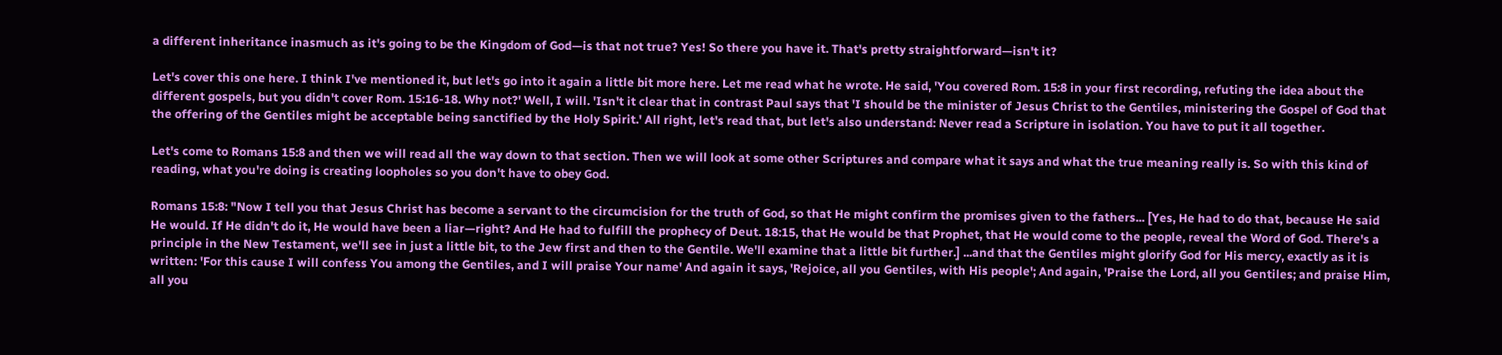a different inheritance inasmuch as it's going to be the Kingdom of God—is that not true? Yes! So there you have it. That's pretty straightforward—isn't it?

Let's cover this one here. I think I've mentioned it, but let's go into it again a little bit more here. Let me read what he wrote. He said, 'You covered Rom. 15:8 in your first recording, refuting the idea about the different gospels, but you didn't cover Rom. 15:16-18. Why not?' Well, I will. 'Isn't it clear that in contrast Paul says that 'I should be the minister of Jesus Christ to the Gentiles, ministering the Gospel of God that the offering of the Gentiles might be acceptable being sanctified by the Holy Spirit.' All right, let's read that, but let's also understand: Never read a Scripture in isolation. You have to put it all together.

Let's come to Romans 15:8 and then we will read all the way down to that section. Then we will look at some other Scriptures and compare what it says and what the true meaning really is. So with this kind of reading, what you're doing is creating loopholes so you don't have to obey God.

Romans 15:8: "Now I tell you that Jesus Christ has become a servant to the circumcision for the truth of God, so that He might confirm the promises given to the fathers... [Yes, He had to do that, because He said He would. If He didn't do it, He would have been a liar—right? And He had to fulfill the prophecy of Deut. 18:15, that He would be that Prophet, that He would come to the people, reveal the Word of God. There's a principle in the New Testament, we'll see in just a little bit, to the Jew first and then to the Gentile. We'll examine that a little bit further.] ...and that the Gentiles might glorify God for His mercy, exactly as it is written: 'For this cause I will confess You among the Gentiles, and I will praise Your name' And again it says, 'Rejoice, all you Gentiles, with His people'; And again, 'Praise the Lord, all you Gentiles; and praise Him, all you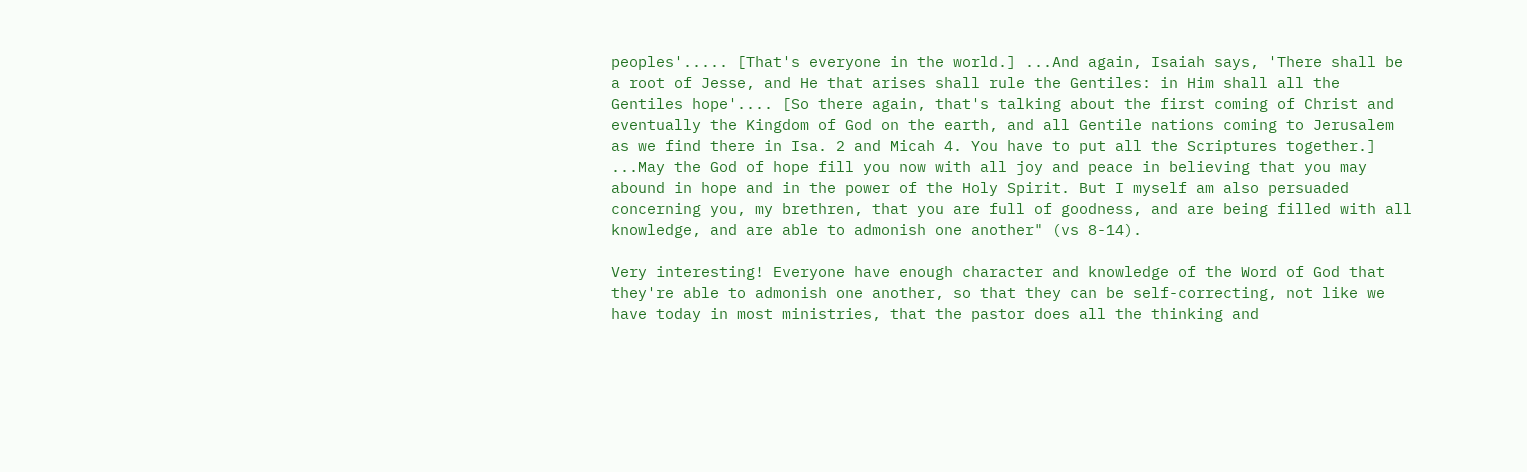peoples'..... [That's everyone in the world.] ...And again, Isaiah says, 'There shall be a root of Jesse, and He that arises shall rule the Gentiles: in Him shall all the Gentiles hope'.... [So there again, that's talking about the first coming of Christ and eventually the Kingdom of God on the earth, and all Gentile nations coming to Jerusalem as we find there in Isa. 2 and Micah 4. You have to put all the Scriptures together.] ...May the God of hope fill you now with all joy and peace in believing that you may abound in hope and in the power of the Holy Spirit. But I myself am also persuaded concerning you, my brethren, that you are full of goodness, and are being filled with all knowledge, and are able to admonish one another" (vs 8-14).

Very interesting! Everyone have enough character and knowledge of the Word of God that they're able to admonish one another, so that they can be self-correcting, not like we have today in most ministries, that the pastor does all the thinking and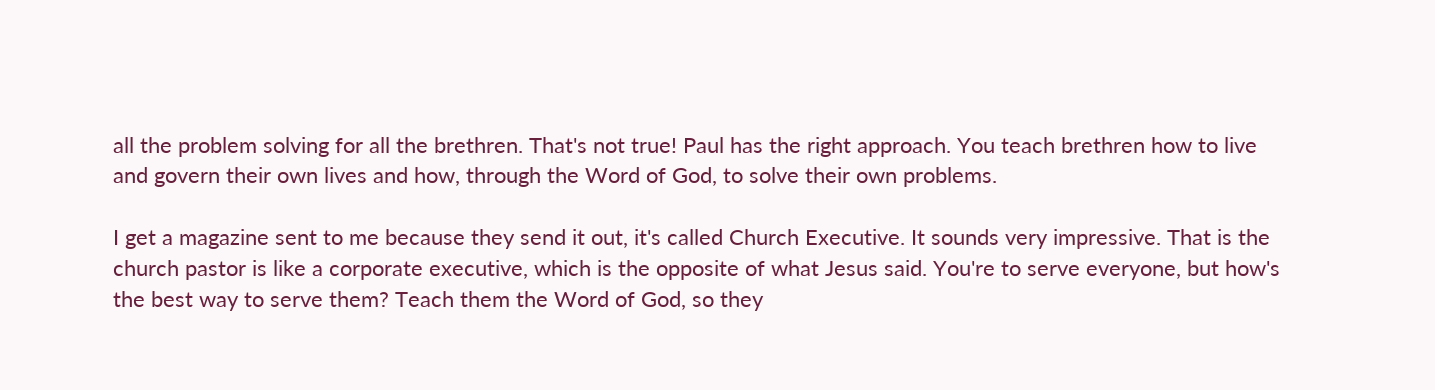all the problem solving for all the brethren. That's not true! Paul has the right approach. You teach brethren how to live and govern their own lives and how, through the Word of God, to solve their own problems.

I get a magazine sent to me because they send it out, it's called Church Executive. It sounds very impressive. That is the church pastor is like a corporate executive, which is the opposite of what Jesus said. You're to serve everyone, but how's the best way to serve them? Teach them the Word of God, so they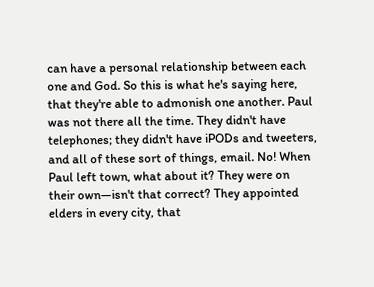can have a personal relationship between each one and God. So this is what he's saying here, that they're able to admonish one another. Paul was not there all the time. They didn't have telephones; they didn't have iPODs and tweeters, and all of these sort of things, email. No! When Paul left town, what about it? They were on their own—isn't that correct? They appointed elders in every city, that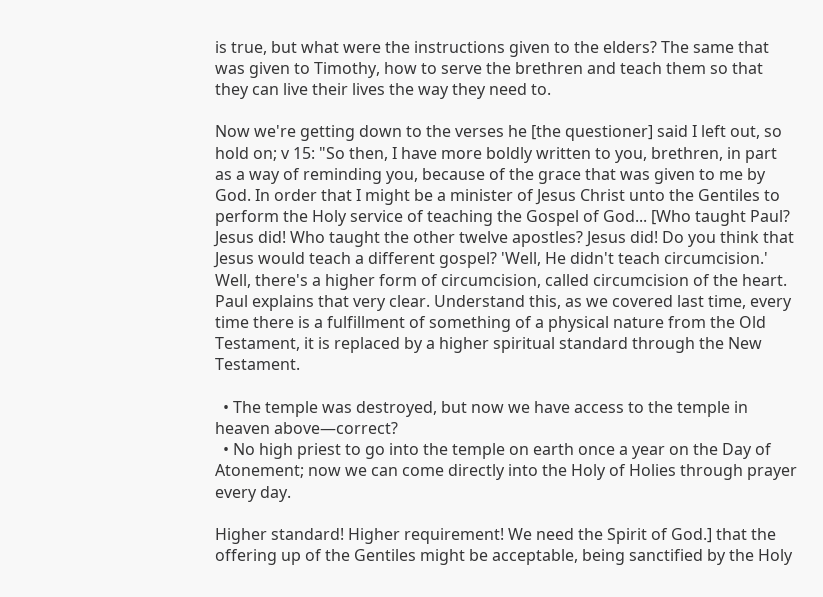is true, but what were the instructions given to the elders? The same that was given to Timothy, how to serve the brethren and teach them so that they can live their lives the way they need to.

Now we're getting down to the verses he [the questioner] said I left out, so hold on; v 15: "So then, I have more boldly written to you, brethren, in part as a way of reminding you, because of the grace that was given to me by God. In order that I might be a minister of Jesus Christ unto the Gentiles to perform the Holy service of teaching the Gospel of God... [Who taught Paul? Jesus did! Who taught the other twelve apostles? Jesus did! Do you think that Jesus would teach a different gospel? 'Well, He didn't teach circumcision.' Well, there's a higher form of circumcision, called circumcision of the heart. Paul explains that very clear. Understand this, as we covered last time, every time there is a fulfillment of something of a physical nature from the Old Testament, it is replaced by a higher spiritual standard through the New Testament.

  • The temple was destroyed, but now we have access to the temple in heaven above—correct?
  • No high priest to go into the temple on earth once a year on the Day of Atonement; now we can come directly into the Holy of Holies through prayer every day.

Higher standard! Higher requirement! We need the Spirit of God.] that the offering up of the Gentiles might be acceptable, being sanctified by the Holy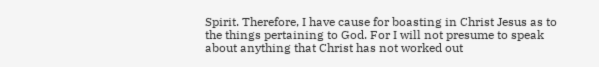Spirit. Therefore, I have cause for boasting in Christ Jesus as to the things pertaining to God. For I will not presume to speak about anything that Christ has not worked out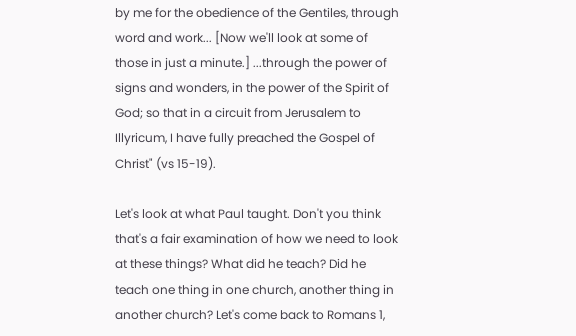by me for the obedience of the Gentiles, through word and work... [Now we'll look at some of those in just a minute.] ...through the power of signs and wonders, in the power of the Spirit of God; so that in a circuit from Jerusalem to Illyricum, I have fully preached the Gospel of Christ" (vs 15-19).

Let's look at what Paul taught. Don't you think that's a fair examination of how we need to look at these things? What did he teach? Did he teach one thing in one church, another thing in another church? Let's come back to Romans 1,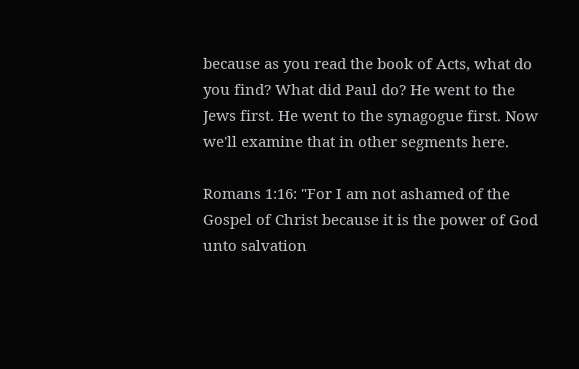because as you read the book of Acts, what do you find? What did Paul do? He went to the Jews first. He went to the synagogue first. Now we'll examine that in other segments here.

Romans 1:16: "For I am not ashamed of the Gospel of Christ because it is the power of God unto salvation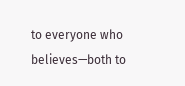to everyone who believes—both to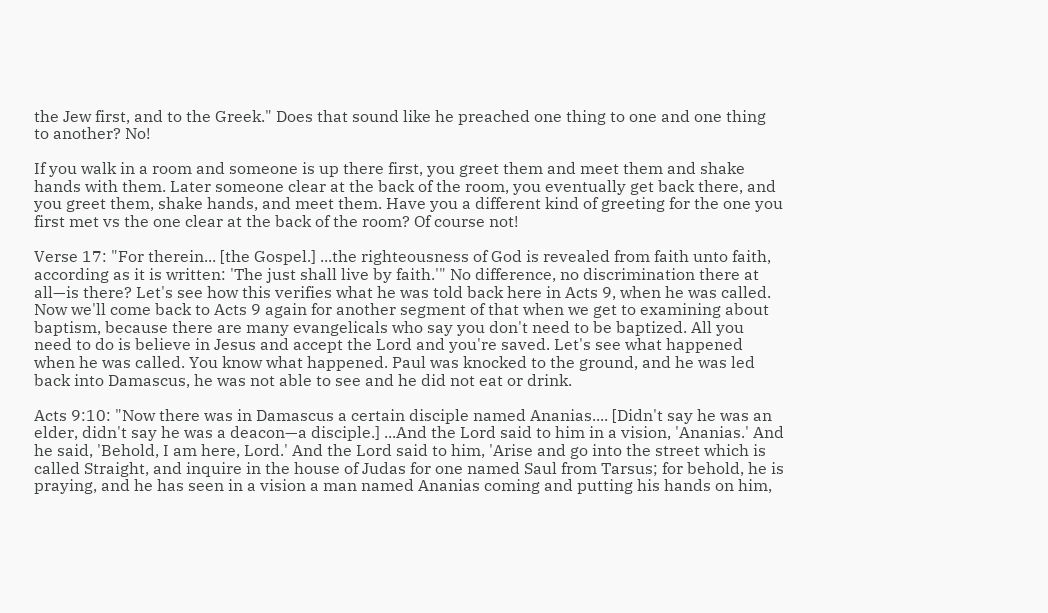the Jew first, and to the Greek." Does that sound like he preached one thing to one and one thing to another? No!

If you walk in a room and someone is up there first, you greet them and meet them and shake hands with them. Later someone clear at the back of the room, you eventually get back there, and you greet them, shake hands, and meet them. Have you a different kind of greeting for the one you first met vs the one clear at the back of the room? Of course not!

Verse 17: "For therein... [the Gospel.] ...the righteousness of God is revealed from faith unto faith, according as it is written: 'The just shall live by faith.'" No difference, no discrimination there at all—is there? Let's see how this verifies what he was told back here in Acts 9, when he was called. Now we'll come back to Acts 9 again for another segment of that when we get to examining about baptism, because there are many evangelicals who say you don't need to be baptized. All you need to do is believe in Jesus and accept the Lord and you're saved. Let's see what happened when he was called. You know what happened. Paul was knocked to the ground, and he was led back into Damascus, he was not able to see and he did not eat or drink.

Acts 9:10: "Now there was in Damascus a certain disciple named Ananias.... [Didn't say he was an elder, didn't say he was a deacon—a disciple.] ...And the Lord said to him in a vision, 'Ananias.' And he said, 'Behold, I am here, Lord.' And the Lord said to him, 'Arise and go into the street which is called Straight, and inquire in the house of Judas for one named Saul from Tarsus; for behold, he is praying, and he has seen in a vision a man named Ananias coming and putting his hands on him,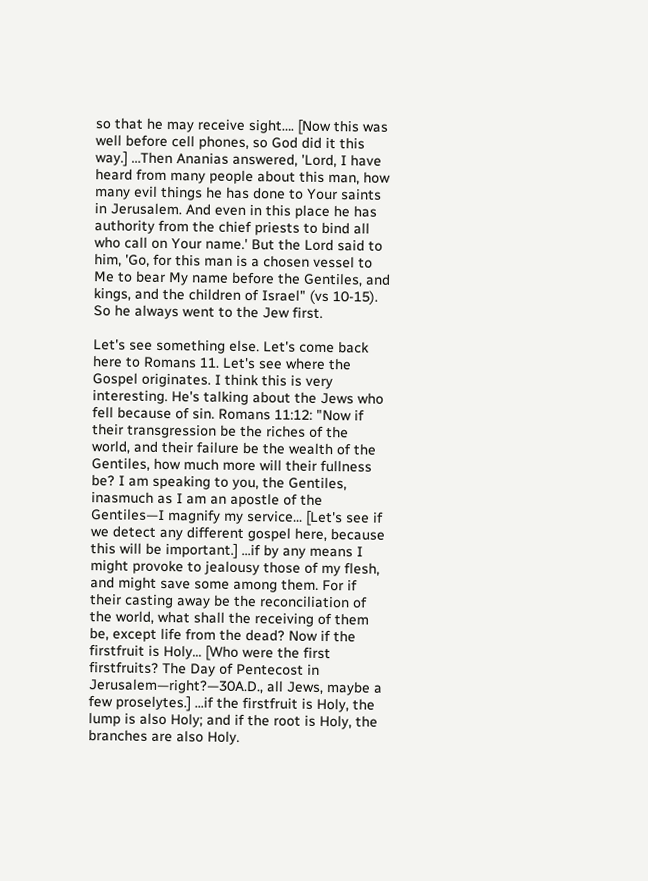so that he may receive sight…. [Now this was well before cell phones, so God did it this way.] …Then Ananias answered, 'Lord, I have heard from many people about this man, how many evil things he has done to Your saints in Jerusalem. And even in this place he has authority from the chief priests to bind all who call on Your name.' But the Lord said to him, 'Go, for this man is a chosen vessel to Me to bear My name before the Gentiles, and kings, and the children of Israel" (vs 10-15). So he always went to the Jew first.

Let's see something else. Let's come back here to Romans 11. Let's see where the Gospel originates. I think this is very interesting. He's talking about the Jews who fell because of sin. Romans 11:12: "Now if their transgression be the riches of the world, and their failure be the wealth of the Gentiles, how much more will their fullness be? I am speaking to you, the Gentiles, inasmuch as I am an apostle of the Gentiles—I magnify my service... [Let's see if we detect any different gospel here, because this will be important.] ...if by any means I might provoke to jealousy those of my flesh, and might save some among them. For if their casting away be the reconciliation of the world, what shall the receiving of them be, except life from the dead? Now if the firstfruit is Holy... [Who were the first firstfruits? The Day of Pentecost in Jerusalem—right?—30A.D., all Jews, maybe a few proselytes.] ...if the firstfruit is Holy, the lump is also Holy; and if the root is Holy, the branches are also Holy.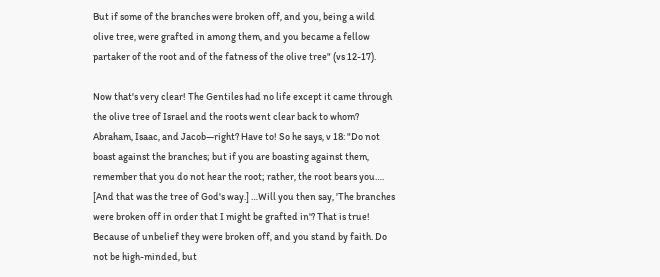But if some of the branches were broken off, and you, being a wild olive tree, were grafted in among them, and you became a fellow partaker of the root and of the fatness of the olive tree" (vs 12-17).

Now that's very clear! The Gentiles had no life except it came through the olive tree of Israel and the roots went clear back to whom? Abraham, Isaac, and Jacob—right? Have to! So he says, v 18: "Do not boast against the branches; but if you are boasting against them, remember that you do not hear the root; rather, the root bears you…. [And that was the tree of God's way.] …Will you then say, 'The branches were broken off in order that I might be grafted in'? That is true! Because of unbelief they were broken off, and you stand by faith. Do not be high-minded, but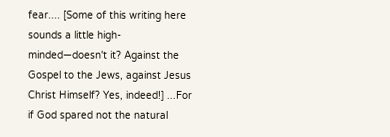fear.... [Some of this writing here sounds a little high-minded—doesn't it? Against the Gospel to the Jews, against Jesus Christ Himself? Yes, indeed!] ...For if God spared not the natural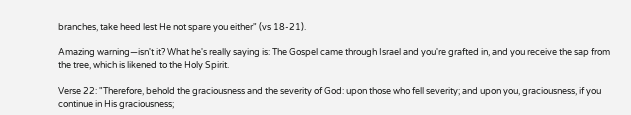branches, take heed lest He not spare you either" (vs 18-21).

Amazing warning—isn't it? What he's really saying is: The Gospel came through Israel and you're grafted in, and you receive the sap from the tree, which is likened to the Holy Spirit.

Verse 22: "Therefore, behold the graciousness and the severity of God: upon those who fell severity; and upon you, graciousness, if you continue in His graciousness;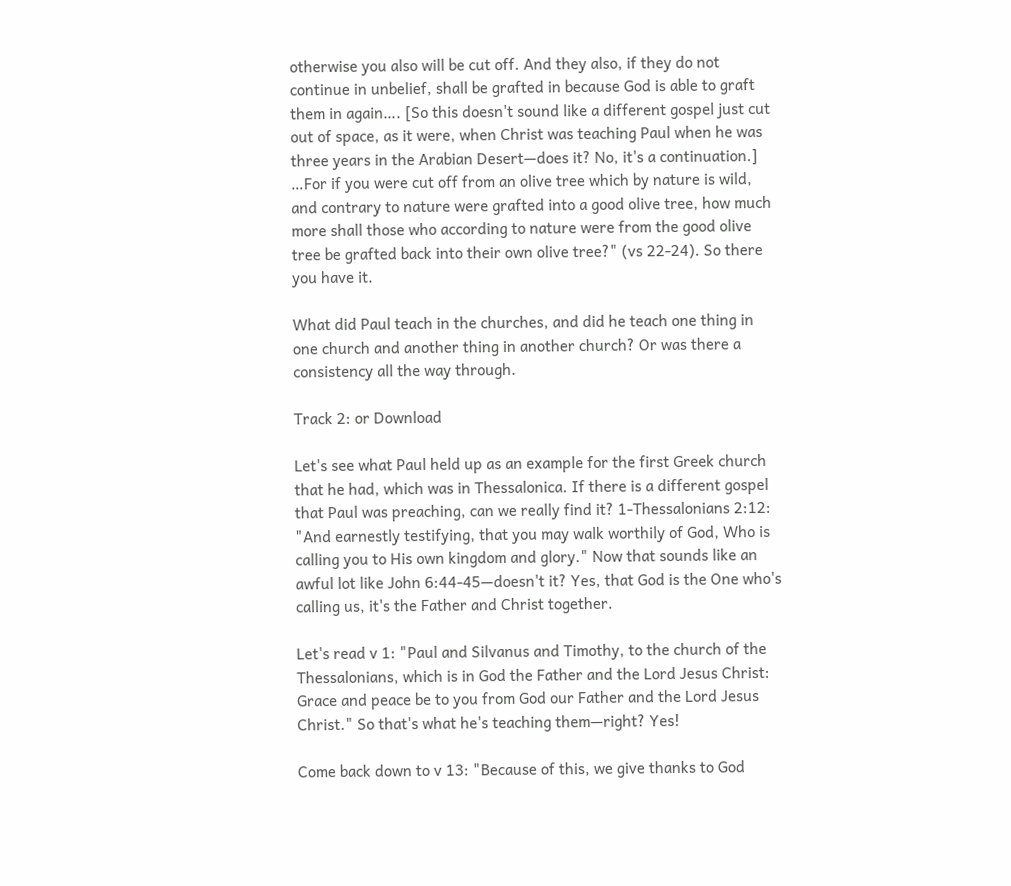otherwise you also will be cut off. And they also, if they do not continue in unbelief, shall be grafted in because God is able to graft them in again…. [So this doesn't sound like a different gospel just cut out of space, as it were, when Christ was teaching Paul when he was three years in the Arabian Desert—does it? No, it's a continuation.] …For if you were cut off from an olive tree which by nature is wild, and contrary to nature were grafted into a good olive tree, how much more shall those who according to nature were from the good olive tree be grafted back into their own olive tree?" (vs 22-24). So there you have it.

What did Paul teach in the churches, and did he teach one thing in one church and another thing in another church? Or was there a consistency all the way through.

Track 2: or Download

Let's see what Paul held up as an example for the first Greek church that he had, which was in Thessalonica. If there is a different gospel that Paul was preaching, can we really find it? 1-Thessalonians 2:12: "And earnestly testifying, that you may walk worthily of God, Who is calling you to His own kingdom and glory." Now that sounds like an awful lot like John 6:44-45—doesn't it? Yes, that God is the One who's calling us, it's the Father and Christ together.

Let's read v 1: "Paul and Silvanus and Timothy, to the church of the Thessalonians, which is in God the Father and the Lord Jesus Christ: Grace and peace be to you from God our Father and the Lord Jesus Christ." So that's what he's teaching them—right? Yes!

Come back down to v 13: "Because of this, we give thanks to God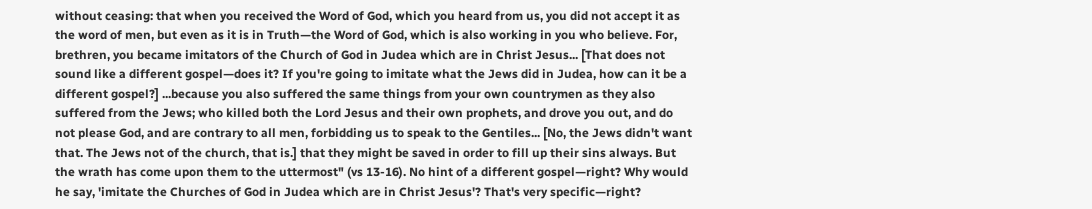without ceasing: that when you received the Word of God, which you heard from us, you did not accept it as the word of men, but even as it is in Truth—the Word of God, which is also working in you who believe. For, brethren, you became imitators of the Church of God in Judea which are in Christ Jesus... [That does not sound like a different gospel—does it? If you're going to imitate what the Jews did in Judea, how can it be a different gospel?] ...because you also suffered the same things from your own countrymen as they also suffered from the Jews; who killed both the Lord Jesus and their own prophets, and drove you out, and do not please God, and are contrary to all men, forbidding us to speak to the Gentiles... [No, the Jews didn't want that. The Jews not of the church, that is.] that they might be saved in order to fill up their sins always. But the wrath has come upon them to the uttermost" (vs 13-16). No hint of a different gospel—right? Why would he say, 'imitate the Churches of God in Judea which are in Christ Jesus'? That's very specific—right?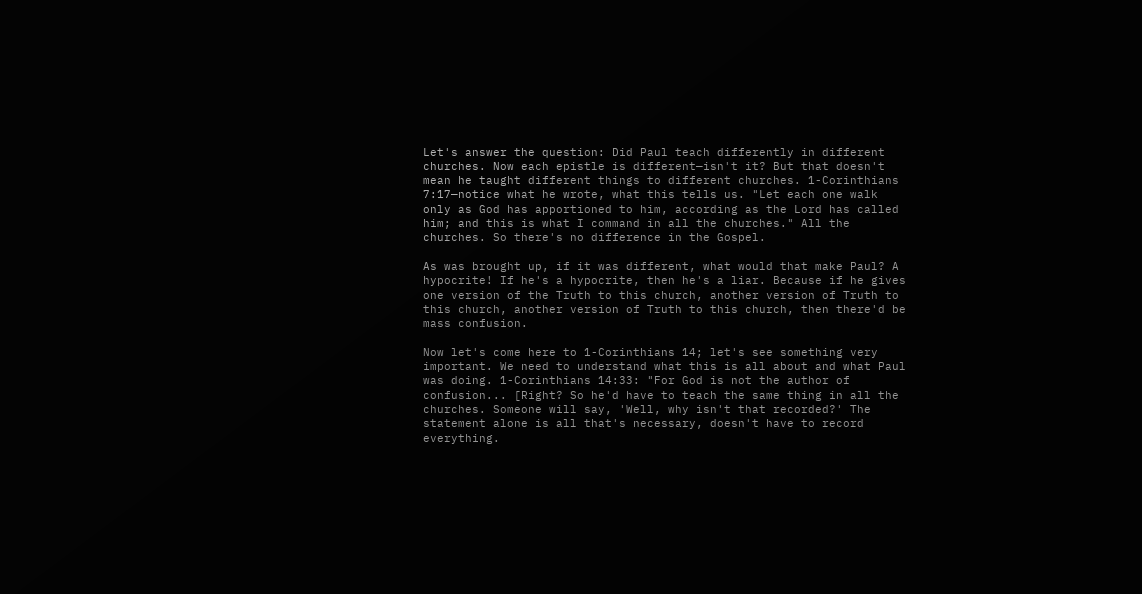Let's answer the question: Did Paul teach differently in different churches. Now each epistle is different—isn't it? But that doesn't mean he taught different things to different churches. 1-Corinthians 7:17—notice what he wrote, what this tells us. "Let each one walk only as God has apportioned to him, according as the Lord has called him; and this is what I command in all the churches." All the churches. So there's no difference in the Gospel.

As was brought up, if it was different, what would that make Paul? A hypocrite! If he's a hypocrite, then he's a liar. Because if he gives one version of the Truth to this church, another version of Truth to this church, another version of Truth to this church, then there'd be mass confusion.

Now let's come here to 1-Corinthians 14; let's see something very important. We need to understand what this is all about and what Paul was doing. 1-Corinthians 14:33: "For God is not the author of confusion... [Right? So he'd have to teach the same thing in all the churches. Someone will say, 'Well, why isn't that recorded?' The statement alone is all that's necessary, doesn't have to record everything.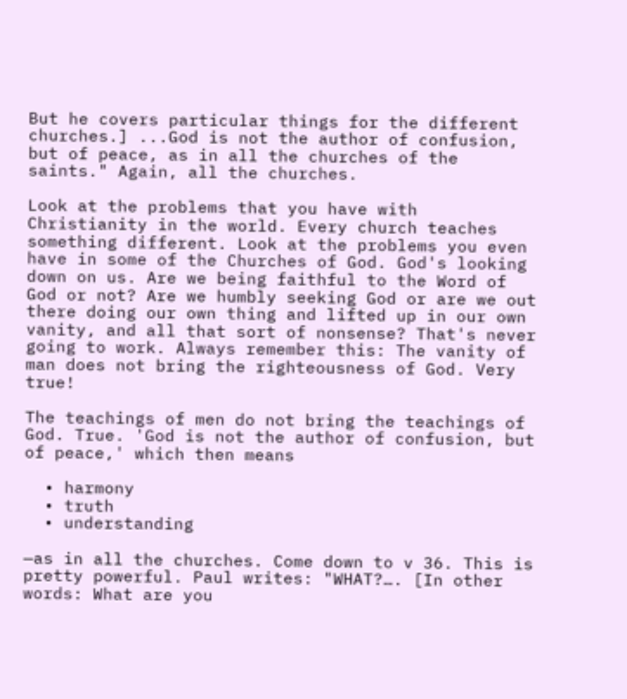But he covers particular things for the different churches.] ...God is not the author of confusion, but of peace, as in all the churches of the saints." Again, all the churches.

Look at the problems that you have with Christianity in the world. Every church teaches something different. Look at the problems you even have in some of the Churches of God. God's looking down on us. Are we being faithful to the Word of God or not? Are we humbly seeking God or are we out there doing our own thing and lifted up in our own vanity, and all that sort of nonsense? That's never going to work. Always remember this: The vanity of man does not bring the righteousness of God. Very true!

The teachings of men do not bring the teachings of God. True. 'God is not the author of confusion, but of peace,' which then means

  • harmony
  • truth
  • understanding

—as in all the churches. Come down to v 36. This is pretty powerful. Paul writes: "WHAT?…. [In other words: What are you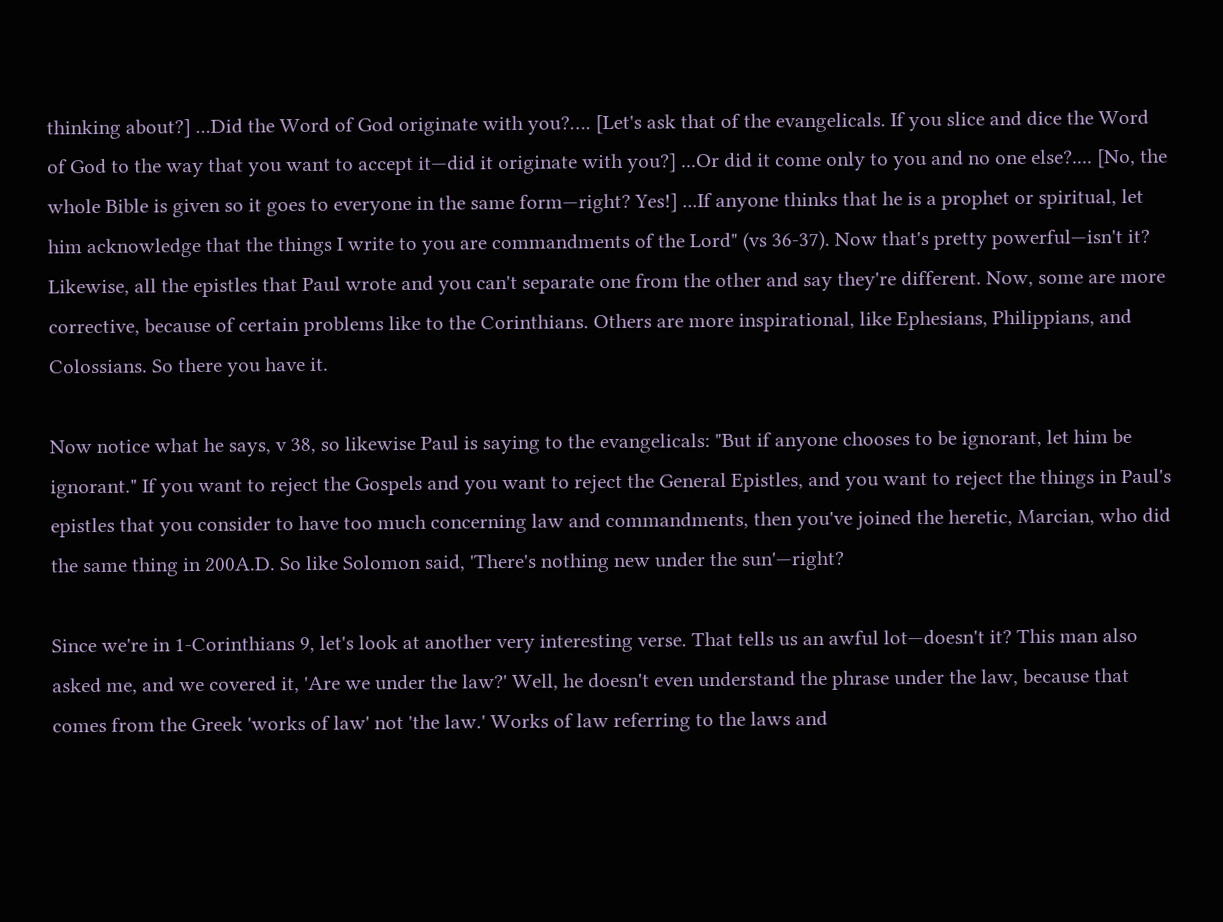thinking about?] ...Did the Word of God originate with you?…. [Let's ask that of the evangelicals. If you slice and dice the Word of God to the way that you want to accept it—did it originate with you?] ...Or did it come only to you and no one else?.... [No, the whole Bible is given so it goes to everyone in the same form—right? Yes!] ...If anyone thinks that he is a prophet or spiritual, let him acknowledge that the things I write to you are commandments of the Lord" (vs 36-37). Now that's pretty powerful—isn't it? Likewise, all the epistles that Paul wrote and you can't separate one from the other and say they're different. Now, some are more corrective, because of certain problems like to the Corinthians. Others are more inspirational, like Ephesians, Philippians, and Colossians. So there you have it.

Now notice what he says, v 38, so likewise Paul is saying to the evangelicals: "But if anyone chooses to be ignorant, let him be ignorant." If you want to reject the Gospels and you want to reject the General Epistles, and you want to reject the things in Paul's epistles that you consider to have too much concerning law and commandments, then you've joined the heretic, Marcian, who did the same thing in 200A.D. So like Solomon said, 'There's nothing new under the sun'—right?

Since we're in 1-Corinthians 9, let's look at another very interesting verse. That tells us an awful lot—doesn't it? This man also asked me, and we covered it, 'Are we under the law?' Well, he doesn't even understand the phrase under the law, because that comes from the Greek 'works of law' not 'the law.' Works of law referring to the laws and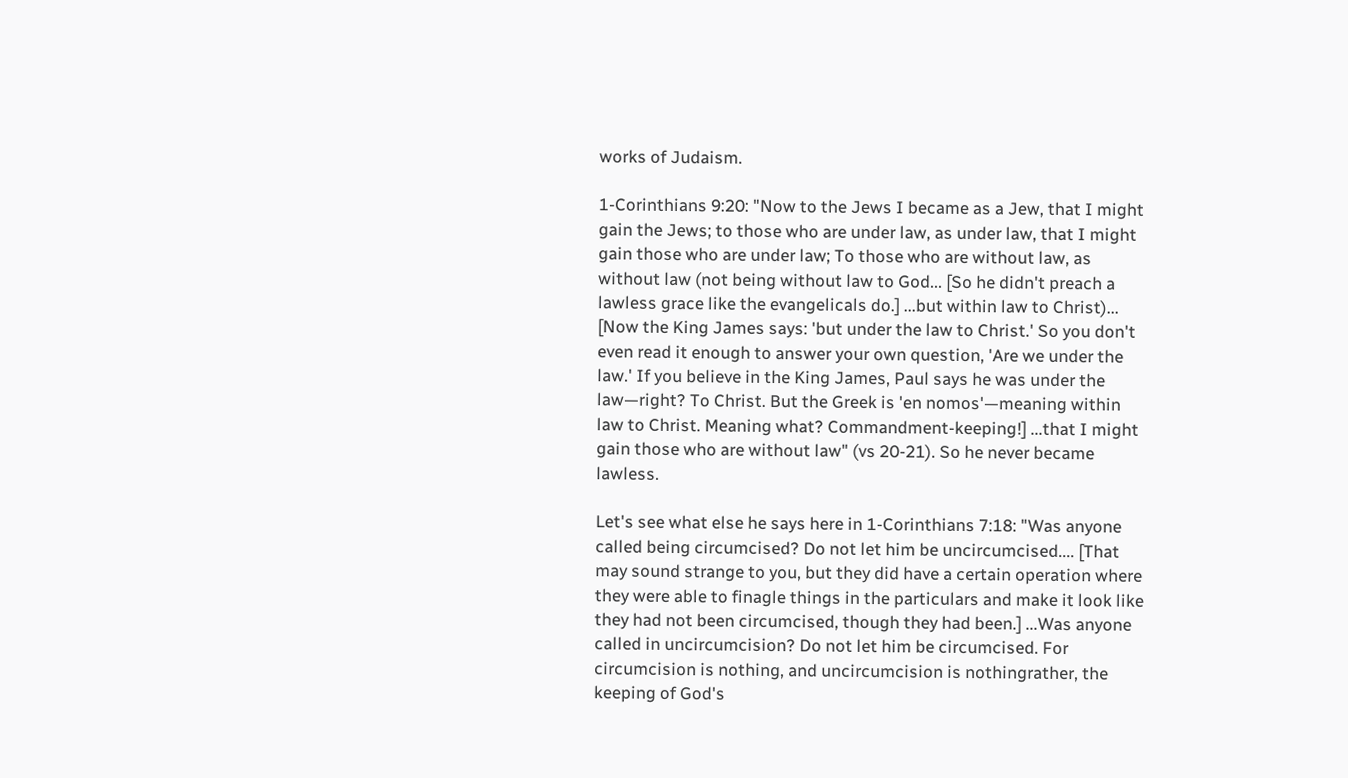works of Judaism.

1-Corinthians 9:20: "Now to the Jews I became as a Jew, that I might gain the Jews; to those who are under law, as under law, that I might gain those who are under law; To those who are without law, as without law (not being without law to God... [So he didn't preach a lawless grace like the evangelicals do.] ...but within law to Christ)... [Now the King James says: 'but under the law to Christ.' So you don't even read it enough to answer your own question, 'Are we under the law.' If you believe in the King James, Paul says he was under the law—right? To Christ. But the Greek is 'en nomos'—meaning within law to Christ. Meaning what? Commandment-keeping!] ...that I might gain those who are without law" (vs 20-21). So he never became lawless.

Let's see what else he says here in 1-Corinthians 7:18: "Was anyone called being circumcised? Do not let him be uncircumcised.... [That may sound strange to you, but they did have a certain operation where they were able to finagle things in the particulars and make it look like they had not been circumcised, though they had been.] ...Was anyone called in uncircumcision? Do not let him be circumcised. For circumcision is nothing, and uncircumcision is nothingrather, the keeping of God's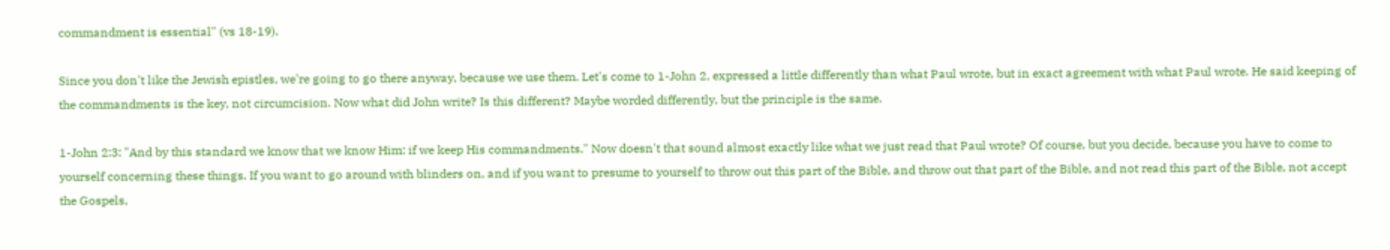commandment is essential" (vs 18-19).

Since you don't like the Jewish epistles, we're going to go there anyway, because we use them. Let's come to 1-John 2, expressed a little differently than what Paul wrote, but in exact agreement with what Paul wrote. He said keeping of the commandments is the key, not circumcision. Now what did John write? Is this different? Maybe worded differently, but the principle is the same.

1-John 2:3: "And by this standard we know that we know Him: if we keep His commandments." Now doesn't that sound almost exactly like what we just read that Paul wrote? Of course, but you decide, because you have to come to yourself concerning these things. If you want to go around with blinders on, and if you want to presume to yourself to throw out this part of the Bible, and throw out that part of the Bible, and not read this part of the Bible, not accept the Gospels,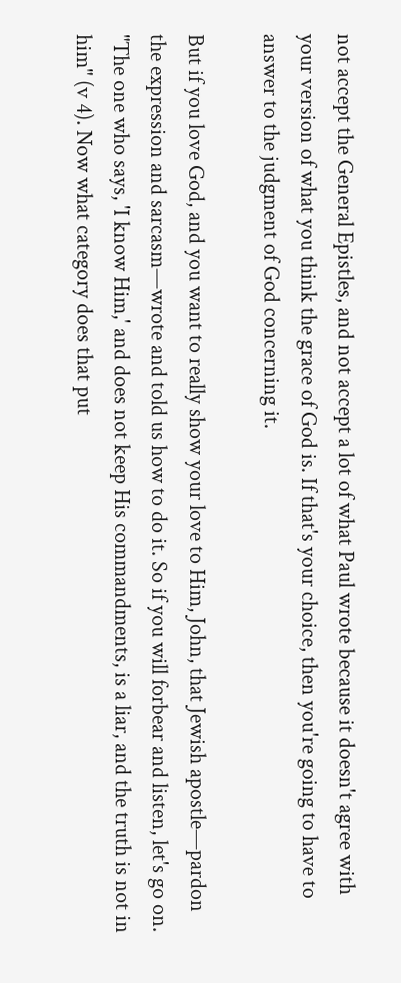not accept the General Epistles, and not accept a lot of what Paul wrote because it doesn't agree with your version of what you think the grace of God is. If that's your choice, then you're going to have to answer to the judgment of God concerning it.

But if you love God, and you want to really show your love to Him, John, that Jewish apostle—pardon the expression and sarcasm—wrote and told us how to do it. So if you will forbear and listen, let's go on. "The one who says, 'I know Him,' and does not keep His commandments, is a liar, and the truth is not in him" (v 4). Now what category does that put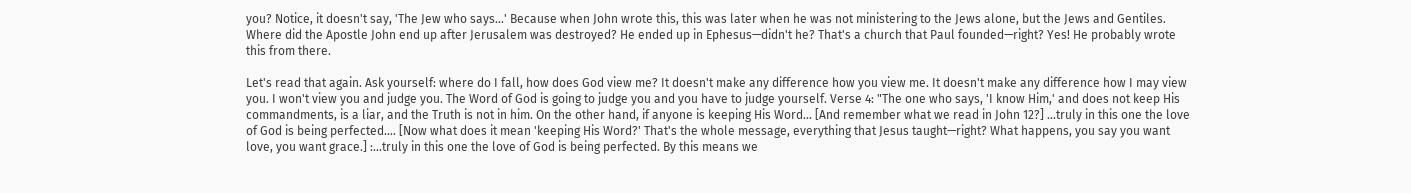you? Notice, it doesn't say, 'The Jew who says...' Because when John wrote this, this was later when he was not ministering to the Jews alone, but the Jews and Gentiles. Where did the Apostle John end up after Jerusalem was destroyed? He ended up in Ephesus—didn't he? That's a church that Paul founded—right? Yes! He probably wrote this from there.

Let's read that again. Ask yourself: where do I fall, how does God view me? It doesn't make any difference how you view me. It doesn't make any difference how I may view you. I won't view you and judge you. The Word of God is going to judge you and you have to judge yourself. Verse 4: "The one who says, 'I know Him,' and does not keep His commandments, is a liar, and the Truth is not in him. On the other hand, if anyone is keeping His Word... [And remember what we read in John 12?] ...truly in this one the love of God is being perfected…. [Now what does it mean 'keeping His Word?' That's the whole message, everything that Jesus taught—right? What happens, you say you want love, you want grace.] :...truly in this one the love of God is being perfected. By this means we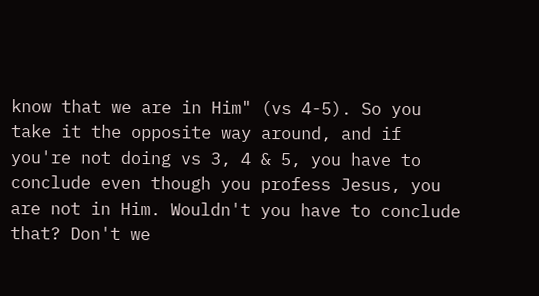know that we are in Him" (vs 4-5). So you take it the opposite way around, and if you're not doing vs 3, 4 & 5, you have to conclude even though you profess Jesus, you are not in Him. Wouldn't you have to conclude that? Don't we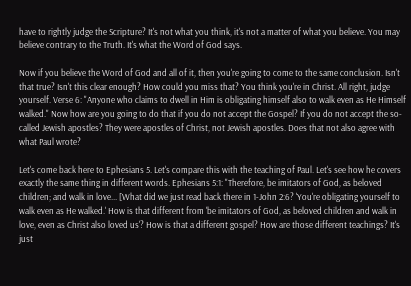have to rightly judge the Scripture? It's not what you think, it's not a matter of what you believe. You may believe contrary to the Truth. It's what the Word of God says.

Now if you believe the Word of God and all of it, then you're going to come to the same conclusion. Isn't that true? Isn't this clear enough? How could you miss that? You think you're in Christ. All right, judge yourself. Verse 6: "Anyone who claims to dwell in Him is obligating himself also to walk even as He Himself walked." Now how are you going to do that if you do not accept the Gospel? If you do not accept the so-called Jewish apostles? They were apostles of Christ, not Jewish apostles. Does that not also agree with what Paul wrote?

Let's come back here to Ephesians 5. Let's compare this with the teaching of Paul. Let's see how he covers exactly the same thing in different words. Ephesians 5:1: "Therefore, be imitators of God, as beloved children; and walk in love... [What did we just read back there in 1-John 2:6? 'You're obligating yourself to walk even as He walked.' How is that different from 'be imitators of God, as beloved children and walk in love, even as Christ also loved us'? How is that a different gospel? How are those different teachings? It's just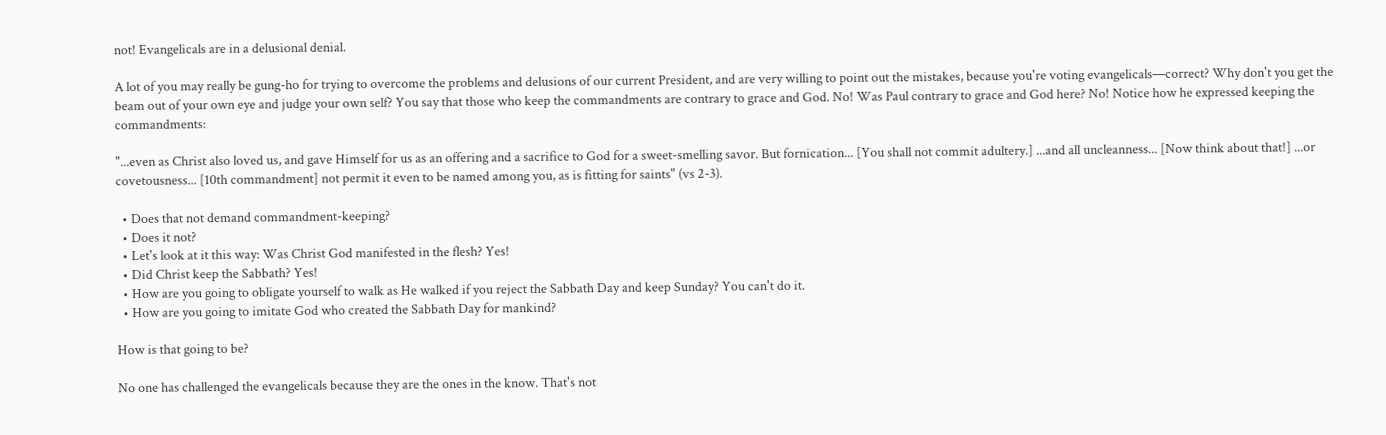not! Evangelicals are in a delusional denial.

A lot of you may really be gung-ho for trying to overcome the problems and delusions of our current President, and are very willing to point out the mistakes, because you're voting evangelicals—correct? Why don't you get the beam out of your own eye and judge your own self? You say that those who keep the commandments are contrary to grace and God. No! Was Paul contrary to grace and God here? No! Notice how he expressed keeping the commandments:

"...even as Christ also loved us, and gave Himself for us as an offering and a sacrifice to God for a sweet-smelling savor. But fornication... [You shall not commit adultery.] ...and all uncleanness... [Now think about that!] ...or covetousness... [10th commandment] not permit it even to be named among you, as is fitting for saints" (vs 2-3).

  • Does that not demand commandment-keeping?
  • Does it not?
  • Let's look at it this way: Was Christ God manifested in the flesh? Yes!
  • Did Christ keep the Sabbath? Yes!
  • How are you going to obligate yourself to walk as He walked if you reject the Sabbath Day and keep Sunday? You can't do it.
  • How are you going to imitate God who created the Sabbath Day for mankind?

How is that going to be?

No one has challenged the evangelicals because they are the ones in the know. That's not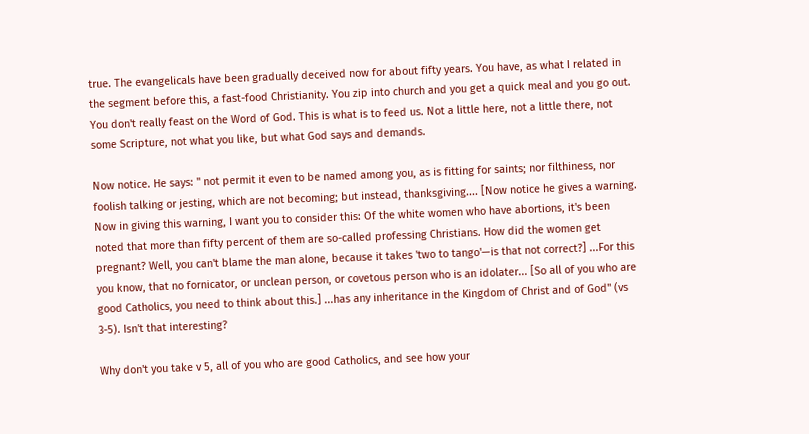true. The evangelicals have been gradually deceived now for about fifty years. You have, as what I related in the segment before this, a fast-food Christianity. You zip into church and you get a quick meal and you go out. You don't really feast on the Word of God. This is what is to feed us. Not a little here, not a little there, not some Scripture, not what you like, but what God says and demands.

Now notice. He says: " not permit it even to be named among you, as is fitting for saints; nor filthiness, nor foolish talking or jesting, which are not becoming; but instead, thanksgiving.... [Now notice he gives a warning. Now in giving this warning, I want you to consider this: Of the white women who have abortions, it's been noted that more than fifty percent of them are so-called professing Christians. How did the women get pregnant? Well, you can't blame the man alone, because it takes 'two to tango'—is that not correct?] ...For this you know, that no fornicator, or unclean person, or covetous person who is an idolater... [So all of you who are good Catholics, you need to think about this.] ...has any inheritance in the Kingdom of Christ and of God" (vs 3-5). Isn't that interesting?

Why don't you take v 5, all of you who are good Catholics, and see how your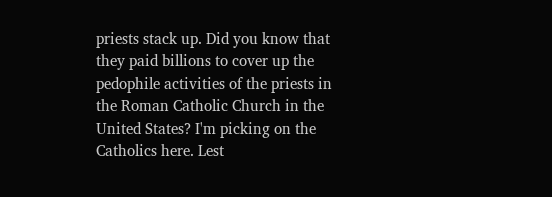priests stack up. Did you know that they paid billions to cover up the pedophile activities of the priests in the Roman Catholic Church in the United States? I'm picking on the Catholics here. Lest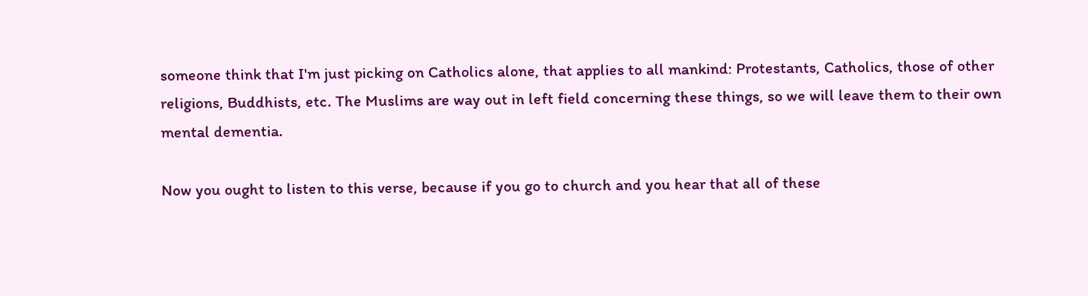someone think that I'm just picking on Catholics alone, that applies to all mankind: Protestants, Catholics, those of other religions, Buddhists, etc. The Muslims are way out in left field concerning these things, so we will leave them to their own mental dementia.

Now you ought to listen to this verse, because if you go to church and you hear that all of these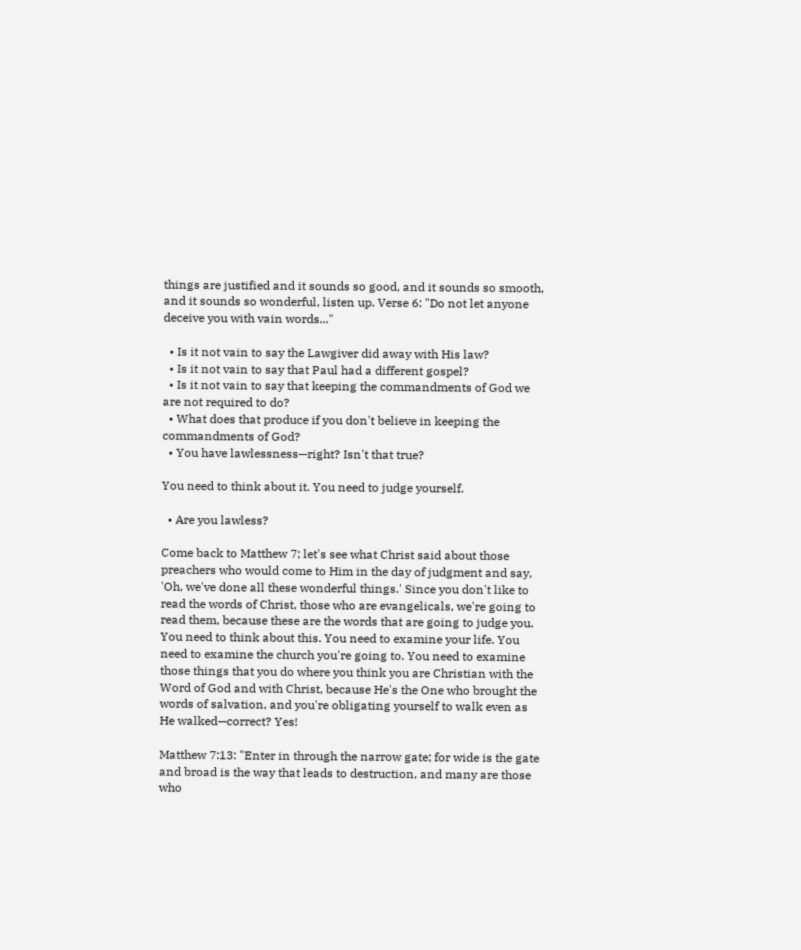things are justified and it sounds so good, and it sounds so smooth, and it sounds so wonderful, listen up. Verse 6: "Do not let anyone deceive you with vain words..."

  • Is it not vain to say the Lawgiver did away with His law?
  • Is it not vain to say that Paul had a different gospel?
  • Is it not vain to say that keeping the commandments of God we are not required to do?
  • What does that produce if you don't believe in keeping the commandments of God?
  • You have lawlessness—right? Isn't that true?

You need to think about it. You need to judge yourself.

  • Are you lawless?

Come back to Matthew 7; let's see what Christ said about those preachers who would come to Him in the day of judgment and say, 'Oh, we've done all these wonderful things.' Since you don't like to read the words of Christ, those who are evangelicals, we're going to read them, because these are the words that are going to judge you. You need to think about this. You need to examine your life. You need to examine the church you're going to. You need to examine those things that you do where you think you are Christian with the Word of God and with Christ, because He's the One who brought the words of salvation, and you're obligating yourself to walk even as He walked—correct? Yes!

Matthew 7:13: "Enter in through the narrow gate; for wide is the gate and broad is the way that leads to destruction, and many are those who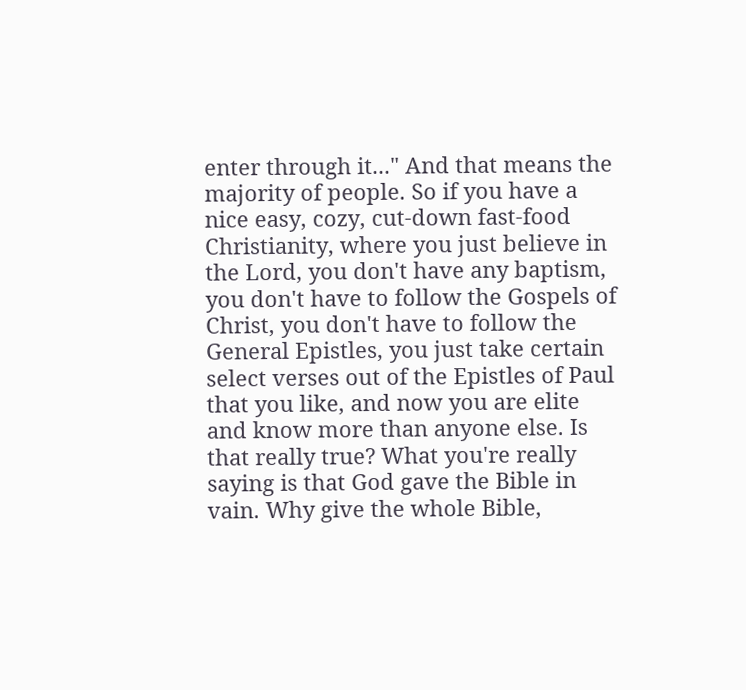enter through it..." And that means the majority of people. So if you have a nice easy, cozy, cut-down fast-food Christianity, where you just believe in the Lord, you don't have any baptism, you don't have to follow the Gospels of Christ, you don't have to follow the General Epistles, you just take certain select verses out of the Epistles of Paul that you like, and now you are elite and know more than anyone else. Is that really true? What you're really saying is that God gave the Bible in vain. Why give the whole Bible,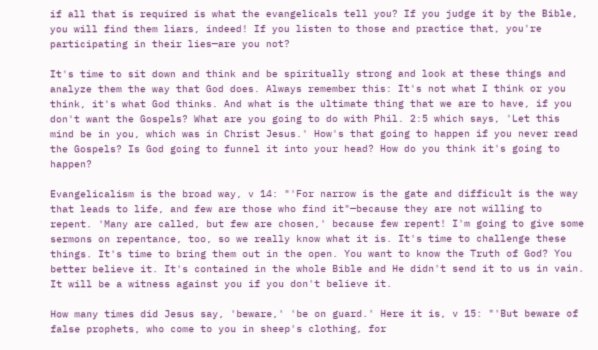if all that is required is what the evangelicals tell you? If you judge it by the Bible, you will find them liars, indeed! If you listen to those and practice that, you're participating in their lies—are you not?

It's time to sit down and think and be spiritually strong and look at these things and analyze them the way that God does. Always remember this: It's not what I think or you think, it's what God thinks. And what is the ultimate thing that we are to have, if you don't want the Gospels? What are you going to do with Phil. 2:5 which says, 'Let this mind be in you, which was in Christ Jesus.' How's that going to happen if you never read the Gospels? Is God going to funnel it into your head? How do you think it's going to happen?

Evangelicalism is the broad way, v 14: "'For narrow is the gate and difficult is the way that leads to life, and few are those who find it"—because they are not willing to repent. 'Many are called, but few are chosen,' because few repent! I'm going to give some sermons on repentance, too, so we really know what it is. It's time to challenge these things. It's time to bring them out in the open. You want to know the Truth of God? You better believe it. It's contained in the whole Bible and He didn't send it to us in vain. It will be a witness against you if you don't believe it.

How many times did Jesus say, 'beware,' 'be on guard.' Here it is, v 15: "'But beware of false prophets, who come to you in sheep's clothing, for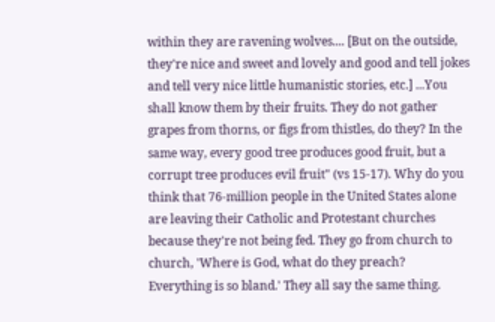within they are ravening wolves.... [But on the outside, they're nice and sweet and lovely and good and tell jokes and tell very nice little humanistic stories, etc.] ...You shall know them by their fruits. They do not gather grapes from thorns, or figs from thistles, do they? In the same way, every good tree produces good fruit, but a corrupt tree produces evil fruit" (vs 15-17). Why do you think that 76-million people in the United States alone are leaving their Catholic and Protestant churches because they're not being fed. They go from church to church, 'Where is God, what do they preach? Everything is so bland.' They all say the same thing.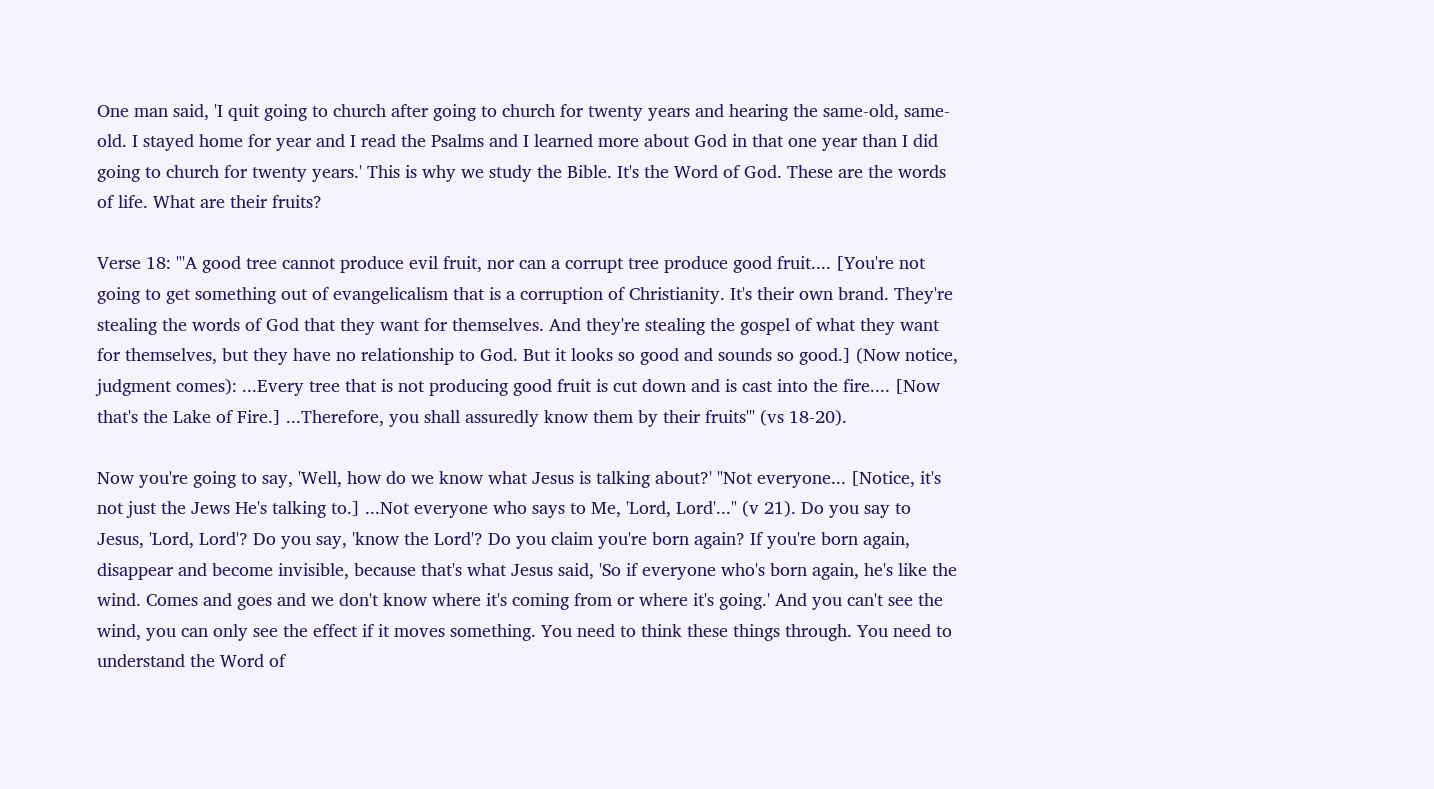One man said, 'I quit going to church after going to church for twenty years and hearing the same-old, same-old. I stayed home for year and I read the Psalms and I learned more about God in that one year than I did going to church for twenty years.' This is why we study the Bible. It's the Word of God. These are the words of life. What are their fruits?

Verse 18: "'A good tree cannot produce evil fruit, nor can a corrupt tree produce good fruit.... [You're not going to get something out of evangelicalism that is a corruption of Christianity. It's their own brand. They're stealing the words of God that they want for themselves. And they're stealing the gospel of what they want for themselves, but they have no relationship to God. But it looks so good and sounds so good.] (Now notice, judgment comes): ...Every tree that is not producing good fruit is cut down and is cast into the fire.... [Now that's the Lake of Fire.] ...Therefore, you shall assuredly know them by their fruits'" (vs 18-20).

Now you're going to say, 'Well, how do we know what Jesus is talking about?' "Not everyone... [Notice, it's not just the Jews He's talking to.] ...Not everyone who says to Me, 'Lord, Lord'..." (v 21). Do you say to Jesus, 'Lord, Lord'? Do you say, 'know the Lord'? Do you claim you're born again? If you're born again, disappear and become invisible, because that's what Jesus said, 'So if everyone who's born again, he's like the wind. Comes and goes and we don't know where it's coming from or where it's going.' And you can't see the wind, you can only see the effect if it moves something. You need to think these things through. You need to understand the Word of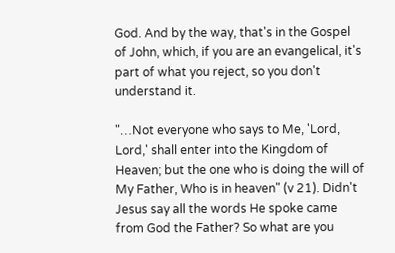God. And by the way, that's in the Gospel of John, which, if you are an evangelical, it's part of what you reject, so you don't understand it.

"…Not everyone who says to Me, 'Lord, Lord,' shall enter into the Kingdom of Heaven; but the one who is doing the will of My Father, Who is in heaven" (v 21). Didn't Jesus say all the words He spoke came from God the Father? So what are you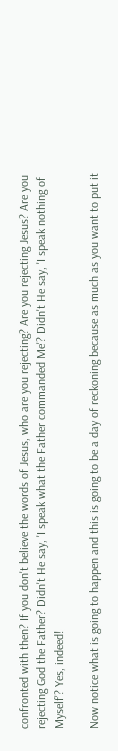confronted with then? If you don't believe the words of Jesus, who are you rejecting? Are you rejecting Jesus? Are you rejecting God the Father? Didn't He say, 'I speak what the Father commanded Me'? Didn't He say, 'I speak nothing of Myself'? Yes, indeed!

Now notice what is going to happen and this is going to be a day of reckoning because as much as you want to put it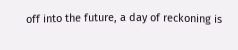off into the future, a day of reckoning is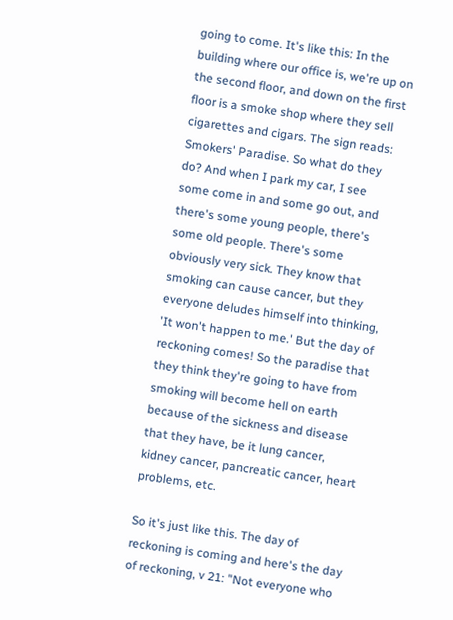going to come. It's like this: In the building where our office is, we're up on the second floor, and down on the first floor is a smoke shop where they sell cigarettes and cigars. The sign reads: Smokers' Paradise. So what do they do? And when I park my car, I see some come in and some go out, and there's some young people, there's some old people. There's some obviously very sick. They know that smoking can cause cancer, but they everyone deludes himself into thinking, 'It won't happen to me.' But the day of reckoning comes! So the paradise that they think they're going to have from smoking will become hell on earth because of the sickness and disease that they have, be it lung cancer, kidney cancer, pancreatic cancer, heart problems, etc.

So it's just like this. The day of reckoning is coming and here's the day of reckoning, v 21: "Not everyone who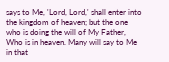says to Me, 'Lord, Lord,' shall enter into the kingdom of heaven; but the one who is doing the will of My Father, Who is in heaven. Many will say to Me in that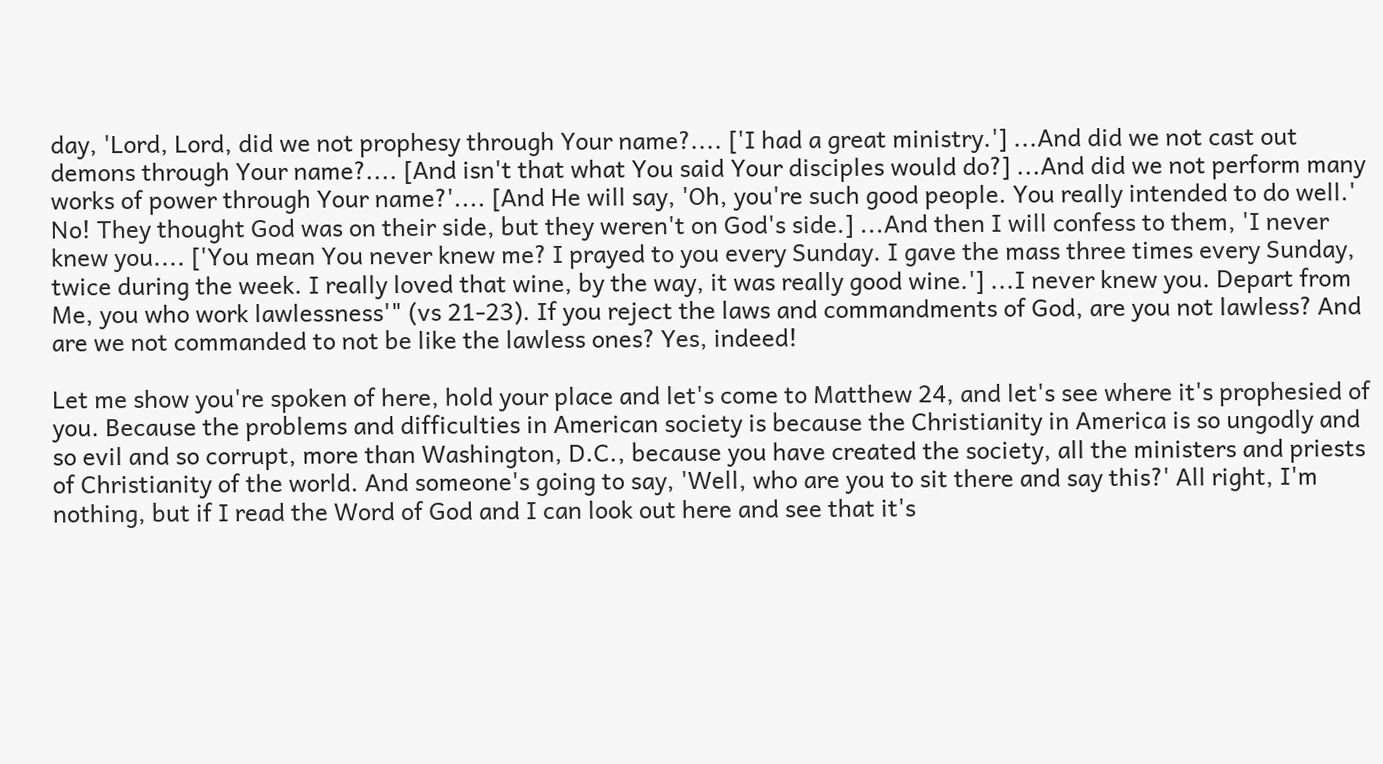day, 'Lord, Lord, did we not prophesy through Your name?.... ['I had a great ministry.'] ...And did we not cast out demons through Your name?.... [And isn't that what You said Your disciples would do?] ...And did we not perform many works of power through Your name?'.... [And He will say, 'Oh, you're such good people. You really intended to do well.' No! They thought God was on their side, but they weren't on God's side.] ...And then I will confess to them, 'I never knew you.... ['You mean You never knew me? I prayed to you every Sunday. I gave the mass three times every Sunday, twice during the week. I really loved that wine, by the way, it was really good wine.'] ...I never knew you. Depart from Me, you who work lawlessness'" (vs 21-23). If you reject the laws and commandments of God, are you not lawless? And are we not commanded to not be like the lawless ones? Yes, indeed!

Let me show you're spoken of here, hold your place and let's come to Matthew 24, and let's see where it's prophesied of you. Because the problems and difficulties in American society is because the Christianity in America is so ungodly and so evil and so corrupt, more than Washington, D.C., because you have created the society, all the ministers and priests of Christianity of the world. And someone's going to say, 'Well, who are you to sit there and say this?' All right, I'm nothing, but if I read the Word of God and I can look out here and see that it's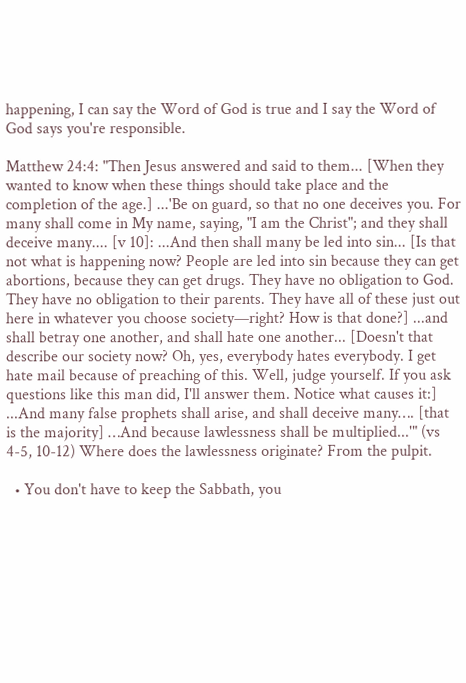happening, I can say the Word of God is true and I say the Word of God says you're responsible.

Matthew 24:4: "Then Jesus answered and said to them... [When they wanted to know when these things should take place and the completion of the age.] ...'Be on guard, so that no one deceives you. For many shall come in My name, saying, "I am the Christ"; and they shall deceive many.... [v 10]: ...And then shall many be led into sin... [Is that not what is happening now? People are led into sin because they can get abortions, because they can get drugs. They have no obligation to God. They have no obligation to their parents. They have all of these just out here in whatever you choose society—right? How is that done?] ...and shall betray one another, and shall hate one another... [Doesn't that describe our society now? Oh, yes, everybody hates everybody. I get hate mail because of preaching of this. Well, judge yourself. If you ask questions like this man did, I'll answer them. Notice what causes it:] ...And many false prophets shall arise, and shall deceive many…. [that is the majority] …And because lawlessness shall be multiplied...'" (vs 4-5, 10-12) Where does the lawlessness originate? From the pulpit.

  • You don't have to keep the Sabbath, you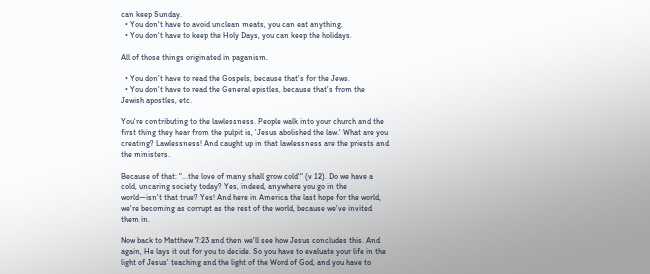can keep Sunday.
  • You don't have to avoid unclean meats, you can eat anything.
  • You don't have to keep the Holy Days, you can keep the holidays.

All of those things originated in paganism.

  • You don't have to read the Gospels, because that's for the Jews.
  • You don't have to read the General epistles, because that's from the Jewish apostles, etc.

You're contributing to the lawlessness. People walk into your church and the first thing they hear from the pulpit is, 'Jesus abolished the law.' What are you creating? Lawlessness! And caught up in that lawlessness are the priests and the ministers.

Because of that: "...the love of many shall grow cold'" (v 12). Do we have a cold, uncaring society today? Yes, indeed, anywhere you go in the world—isn't that true? Yes! And here in America the last hope for the world, we're becoming as corrupt as the rest of the world, because we've invited them in.

Now back to Matthew 7:23 and then we'll see how Jesus concludes this. And again, He lays it out for you to decide. So you have to evaluate your life in the light of Jesus' teaching and the light of the Word of God, and you have to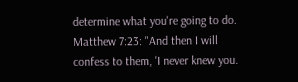determine what you're going to do. Matthew 7:23: "And then I will confess to them, 'I never knew you.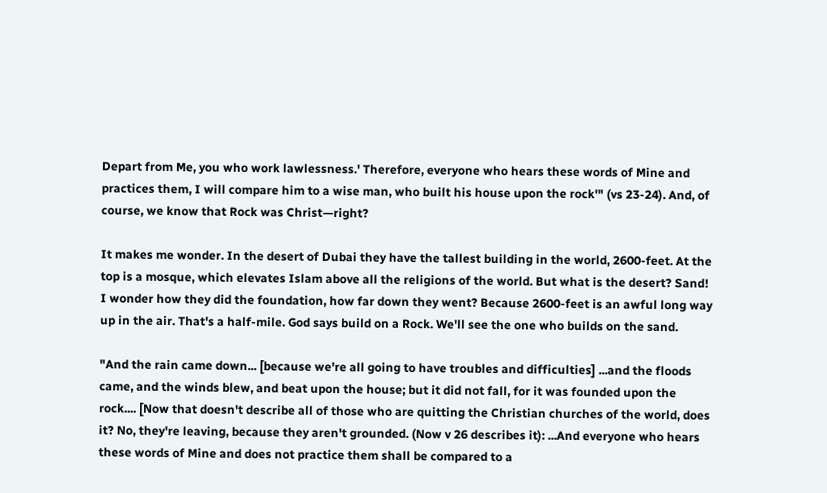Depart from Me, you who work lawlessness.' Therefore, everyone who hears these words of Mine and practices them, I will compare him to a wise man, who built his house upon the rock'" (vs 23-24). And, of course, we know that Rock was Christ—right?

It makes me wonder. In the desert of Dubai they have the tallest building in the world, 2600-feet. At the top is a mosque, which elevates Islam above all the religions of the world. But what is the desert? Sand! I wonder how they did the foundation, how far down they went? Because 2600-feet is an awful long way up in the air. That's a half-mile. God says build on a Rock. We'll see the one who builds on the sand.

"And the rain came down... [because we're all going to have troubles and difficulties] ...and the floods came, and the winds blew, and beat upon the house; but it did not fall, for it was founded upon the rock.... [Now that doesn't describe all of those who are quitting the Christian churches of the world, does it? No, they're leaving, because they aren't grounded. (Now v 26 describes it): ...And everyone who hears these words of Mine and does not practice them shall be compared to a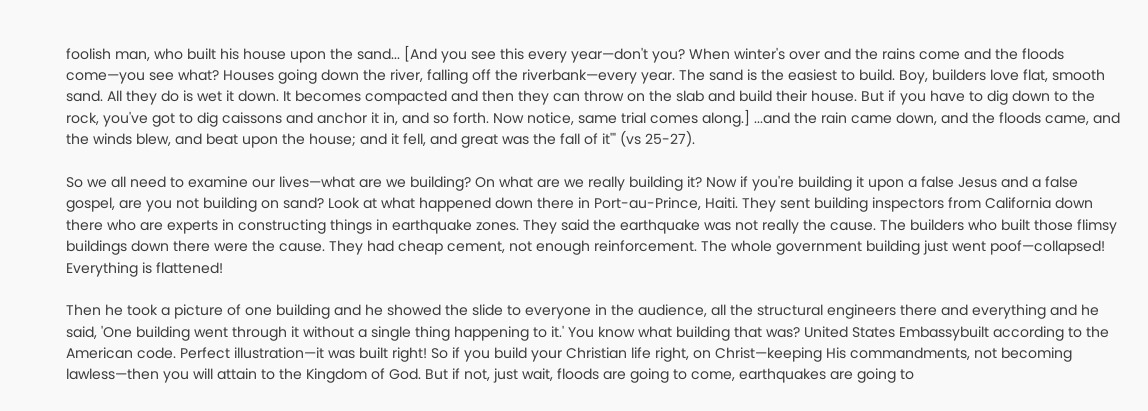foolish man, who built his house upon the sand... [And you see this every year—don't you? When winter's over and the rains come and the floods come—you see what? Houses going down the river, falling off the riverbank—every year. The sand is the easiest to build. Boy, builders love flat, smooth sand. All they do is wet it down. It becomes compacted and then they can throw on the slab and build their house. But if you have to dig down to the rock, you've got to dig caissons and anchor it in, and so forth. Now notice, same trial comes along.] ...and the rain came down, and the floods came, and the winds blew, and beat upon the house; and it fell, and great was the fall of it'" (vs 25-27).

So we all need to examine our lives—what are we building? On what are we really building it? Now if you're building it upon a false Jesus and a false gospel, are you not building on sand? Look at what happened down there in Port-au-Prince, Haiti. They sent building inspectors from California down there who are experts in constructing things in earthquake zones. They said the earthquake was not really the cause. The builders who built those flimsy buildings down there were the cause. They had cheap cement, not enough reinforcement. The whole government building just went poof—collapsed! Everything is flattened!

Then he took a picture of one building and he showed the slide to everyone in the audience, all the structural engineers there and everything and he said, 'One building went through it without a single thing happening to it.' You know what building that was? United States Embassybuilt according to the American code. Perfect illustration—it was built right! So if you build your Christian life right, on Christ—keeping His commandments, not becoming lawless—then you will attain to the Kingdom of God. But if not, just wait, floods are going to come, earthquakes are going to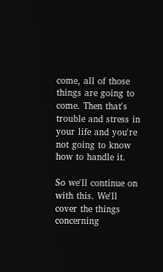come, all of those things are going to come. Then that's trouble and stress in your life and you're not going to know how to handle it.

So we'll continue on with this. We'll cover the things concerning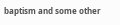baptism and some other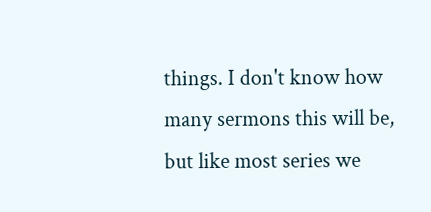things. I don't know how many sermons this will be, but like most series we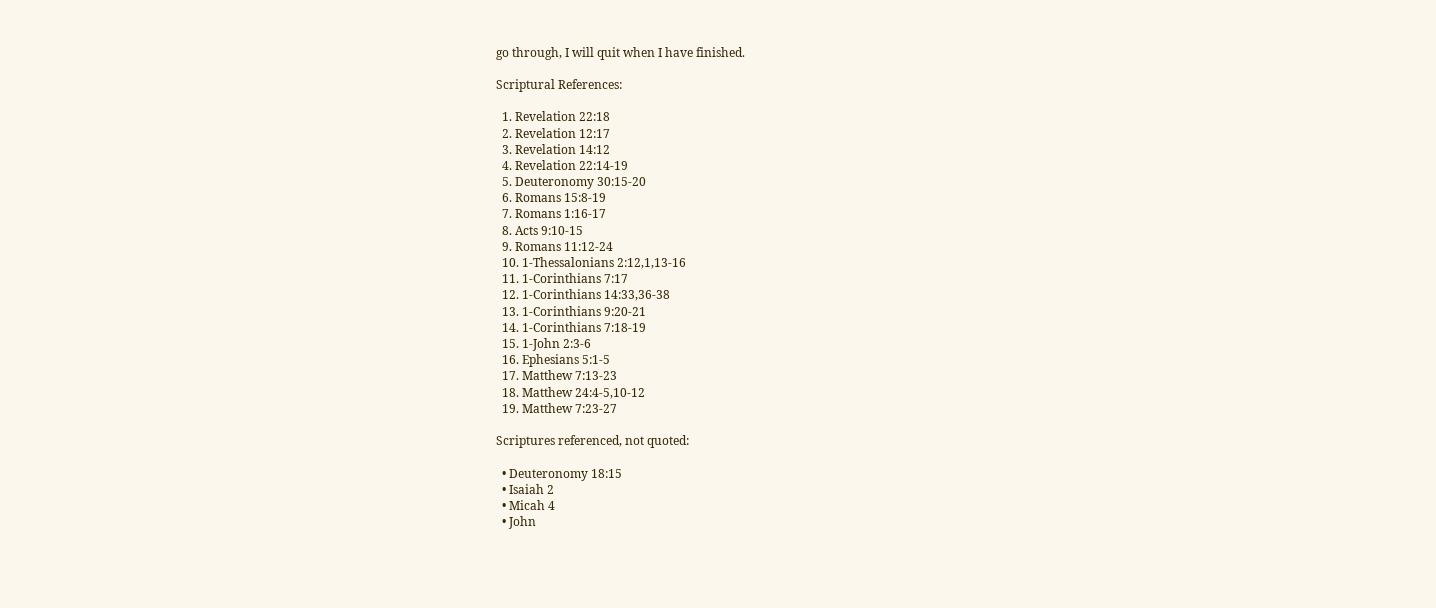go through, I will quit when I have finished.

Scriptural References:

  1. Revelation 22:18
  2. Revelation 12:17
  3. Revelation 14:12
  4. Revelation 22:14-19
  5. Deuteronomy 30:15-20
  6. Romans 15:8-19
  7. Romans 1:16-17
  8. Acts 9:10-15
  9. Romans 11:12-24
  10. 1-Thessalonians 2:12,1,13-16
  11. 1-Corinthians 7:17
  12. 1-Corinthians 14:33,36-38
  13. 1-Corinthians 9:20-21
  14. 1-Corinthians 7:18-19
  15. 1-John 2:3-6
  16. Ephesians 5:1-5
  17. Matthew 7:13-23
  18. Matthew 24:4-5,10-12
  19. Matthew 7:23-27

Scriptures referenced, not quoted:

  • Deuteronomy 18:15
  • Isaiah 2
  • Micah 4
  • John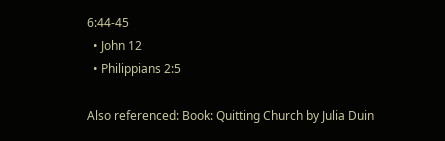6:44-45
  • John 12
  • Philippians 2:5

Also referenced: Book: Quitting Church by Julia Duin